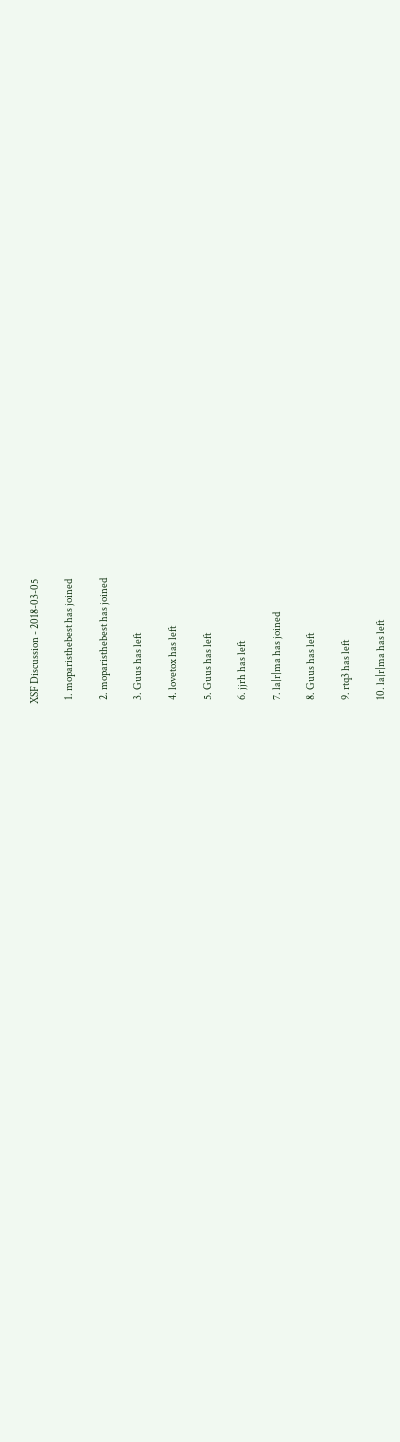XSF Discussion - 2018-03-05

  1. moparisthebest has joined

  2. moparisthebest has joined

  3. Guus has left

  4. lovetox has left

  5. Guus has left

  6. jjrh has left

  7. la|r|ma has joined

  8. Guus has left

  9. rtq3 has left

  10. la|r|ma has left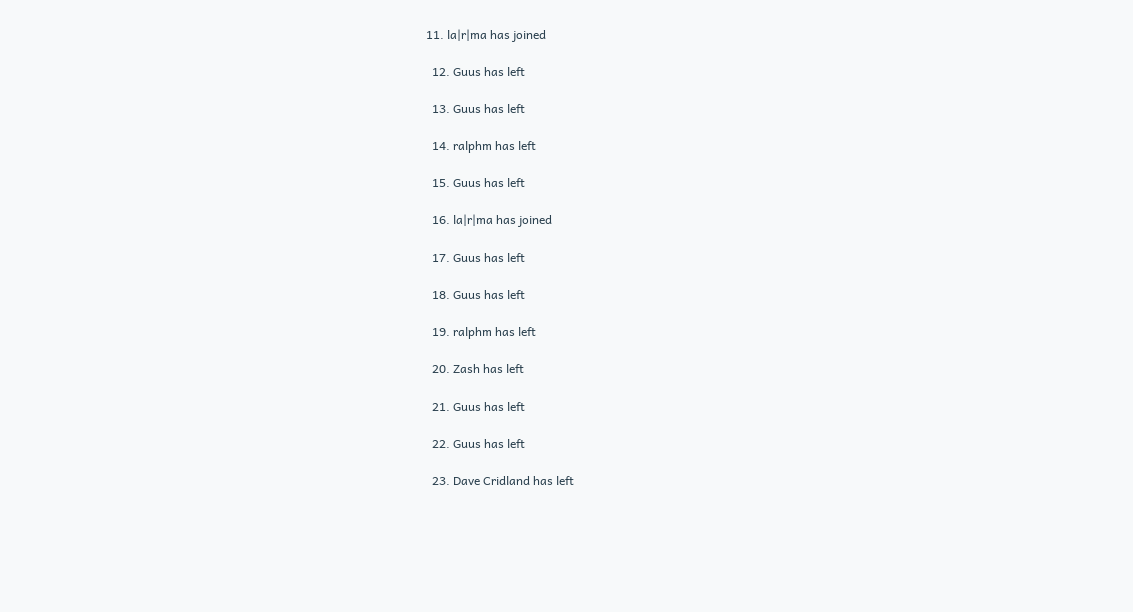11. la|r|ma has joined

  12. Guus has left

  13. Guus has left

  14. ralphm has left

  15. Guus has left

  16. la|r|ma has joined

  17. Guus has left

  18. Guus has left

  19. ralphm has left

  20. Zash has left

  21. Guus has left

  22. Guus has left

  23. Dave Cridland has left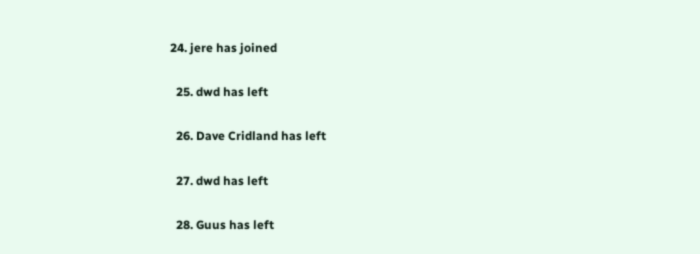24. jere has joined

  25. dwd has left

  26. Dave Cridland has left

  27. dwd has left

  28. Guus has left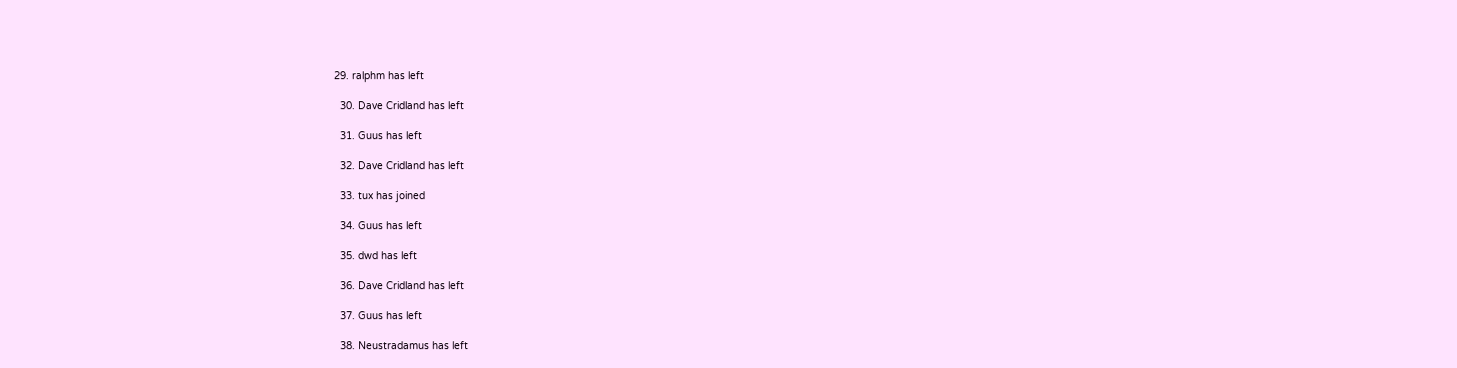29. ralphm has left

  30. Dave Cridland has left

  31. Guus has left

  32. Dave Cridland has left

  33. tux has joined

  34. Guus has left

  35. dwd has left

  36. Dave Cridland has left

  37. Guus has left

  38. Neustradamus has left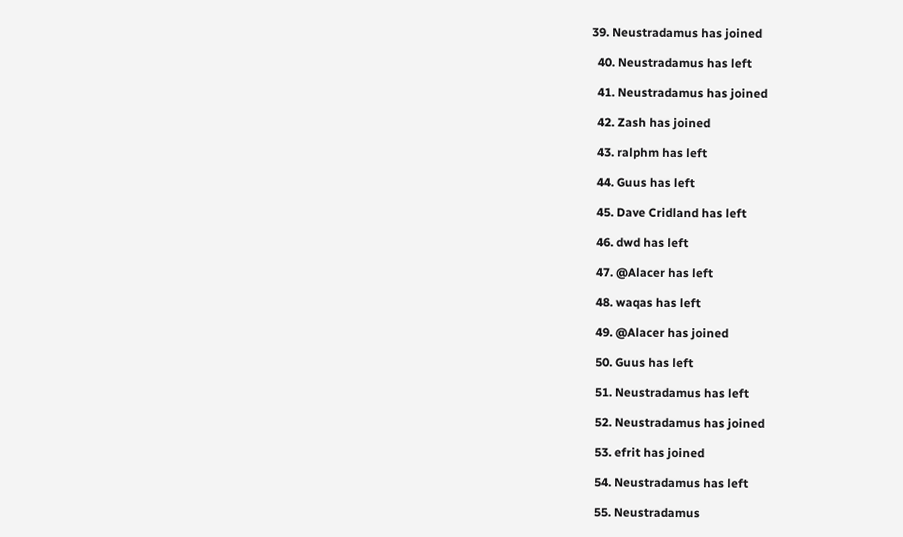39. Neustradamus has joined

  40. Neustradamus has left

  41. Neustradamus has joined

  42. Zash has joined

  43. ralphm has left

  44. Guus has left

  45. Dave Cridland has left

  46. dwd has left

  47. @Alacer has left

  48. waqas has left

  49. @Alacer has joined

  50. Guus has left

  51. Neustradamus has left

  52. Neustradamus has joined

  53. efrit has joined

  54. Neustradamus has left

  55. Neustradamus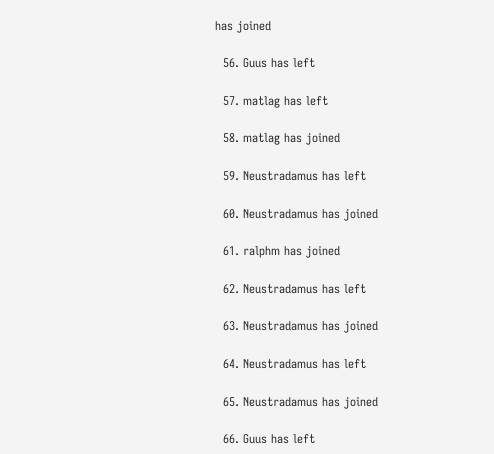has joined

  56. Guus has left

  57. matlag has left

  58. matlag has joined

  59. Neustradamus has left

  60. Neustradamus has joined

  61. ralphm has joined

  62. Neustradamus has left

  63. Neustradamus has joined

  64. Neustradamus has left

  65. Neustradamus has joined

  66. Guus has left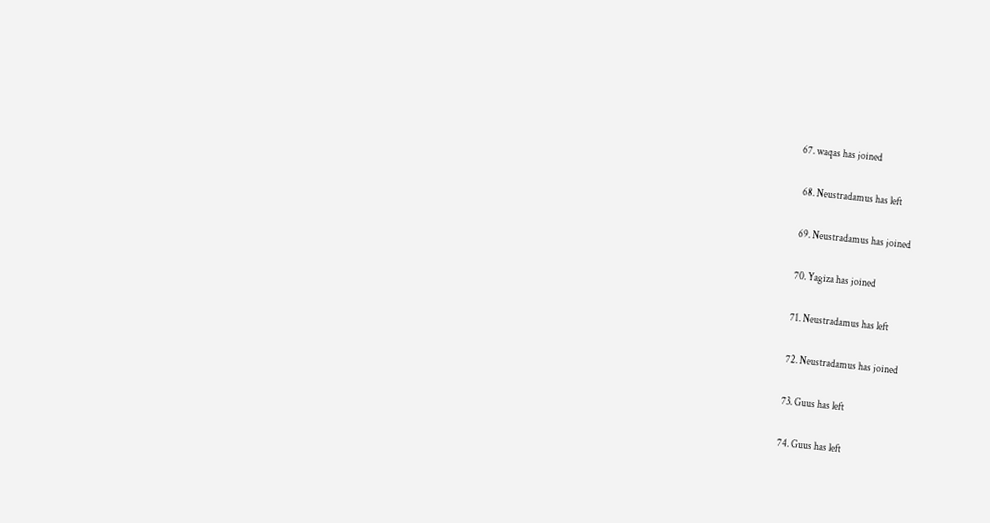67. waqas has joined

  68. Neustradamus has left

  69. Neustradamus has joined

  70. Yagiza has joined

  71. Neustradamus has left

  72. Neustradamus has joined

  73. Guus has left

  74. Guus has left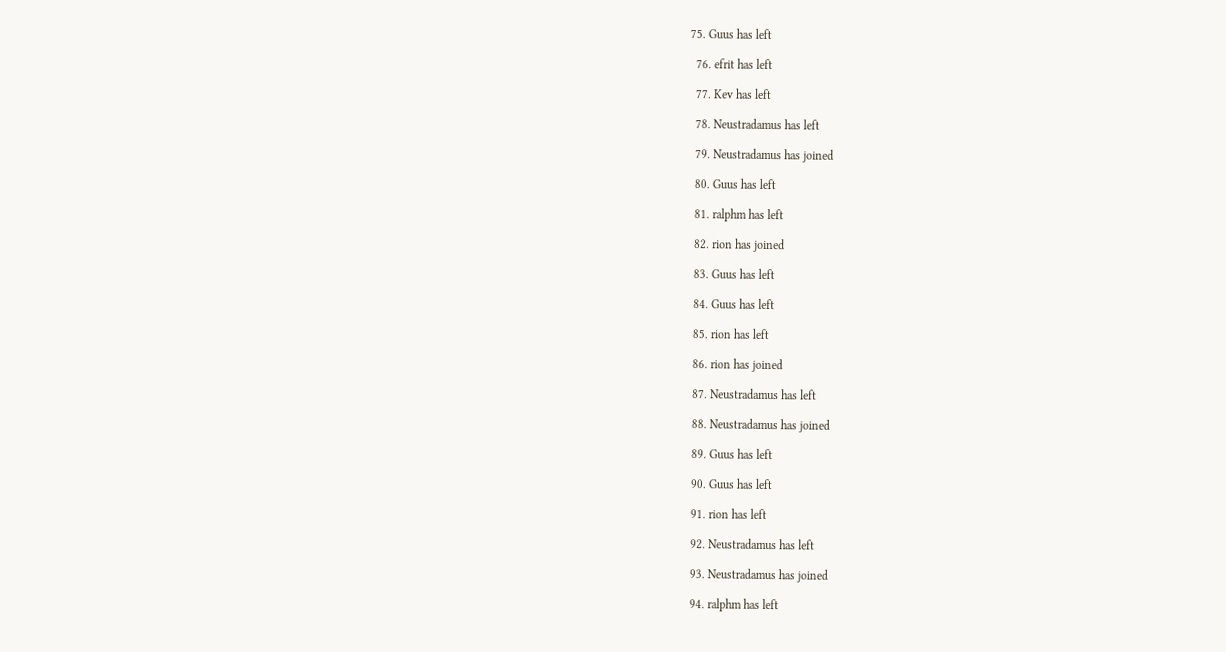75. Guus has left

  76. efrit has left

  77. Kev has left

  78. Neustradamus has left

  79. Neustradamus has joined

  80. Guus has left

  81. ralphm has left

  82. rion has joined

  83. Guus has left

  84. Guus has left

  85. rion has left

  86. rion has joined

  87. Neustradamus has left

  88. Neustradamus has joined

  89. Guus has left

  90. Guus has left

  91. rion has left

  92. Neustradamus has left

  93. Neustradamus has joined

  94. ralphm has left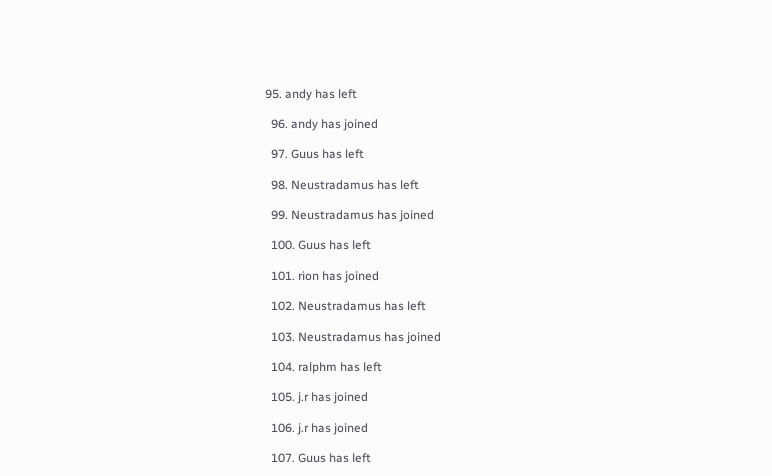95. andy has left

  96. andy has joined

  97. Guus has left

  98. Neustradamus has left

  99. Neustradamus has joined

  100. Guus has left

  101. rion has joined

  102. Neustradamus has left

  103. Neustradamus has joined

  104. ralphm has left

  105. j.r has joined

  106. j.r has joined

  107. Guus has left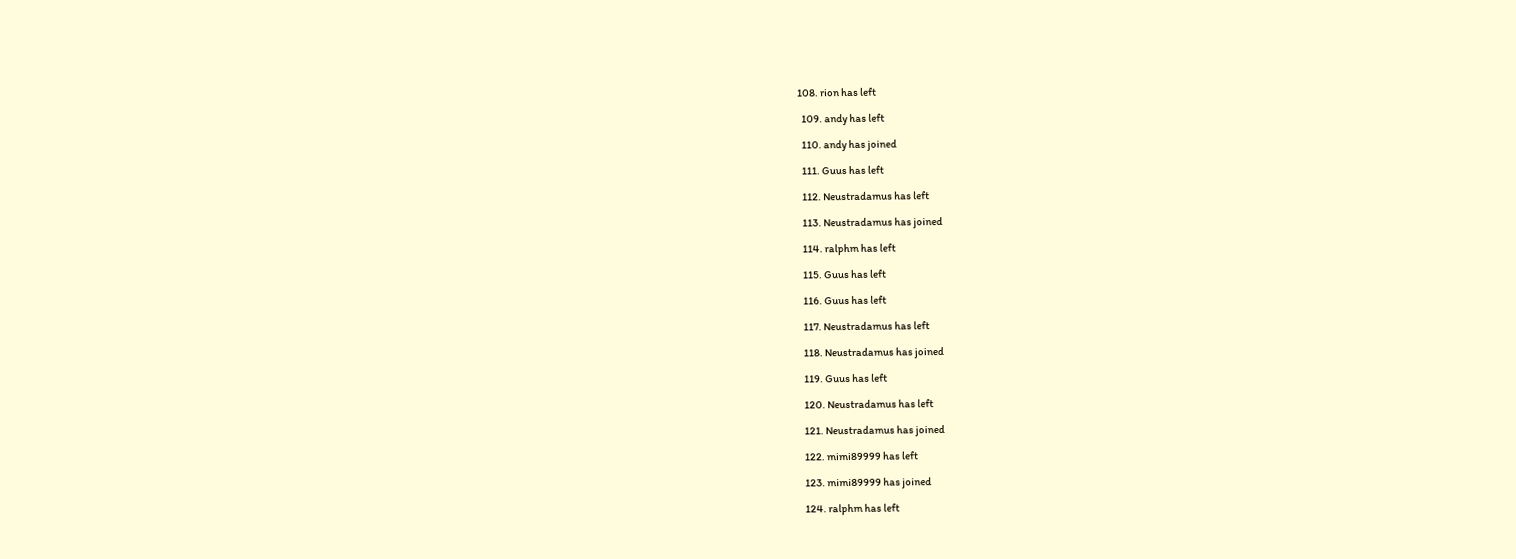108. rion has left

  109. andy has left

  110. andy has joined

  111. Guus has left

  112. Neustradamus has left

  113. Neustradamus has joined

  114. ralphm has left

  115. Guus has left

  116. Guus has left

  117. Neustradamus has left

  118. Neustradamus has joined

  119. Guus has left

  120. Neustradamus has left

  121. Neustradamus has joined

  122. mimi89999 has left

  123. mimi89999 has joined

  124. ralphm has left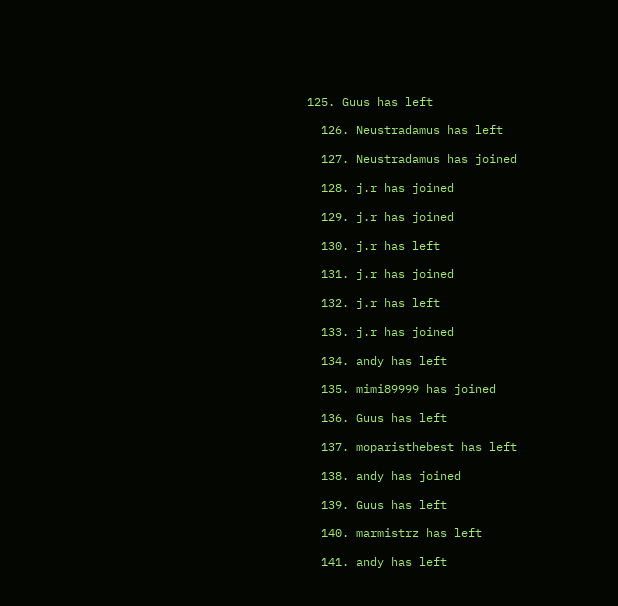125. Guus has left

  126. Neustradamus has left

  127. Neustradamus has joined

  128. j.r has joined

  129. j.r has joined

  130. j.r has left

  131. j.r has joined

  132. j.r has left

  133. j.r has joined

  134. andy has left

  135. mimi89999 has joined

  136. Guus has left

  137. moparisthebest has left

  138. andy has joined

  139. Guus has left

  140. marmistrz has left

  141. andy has left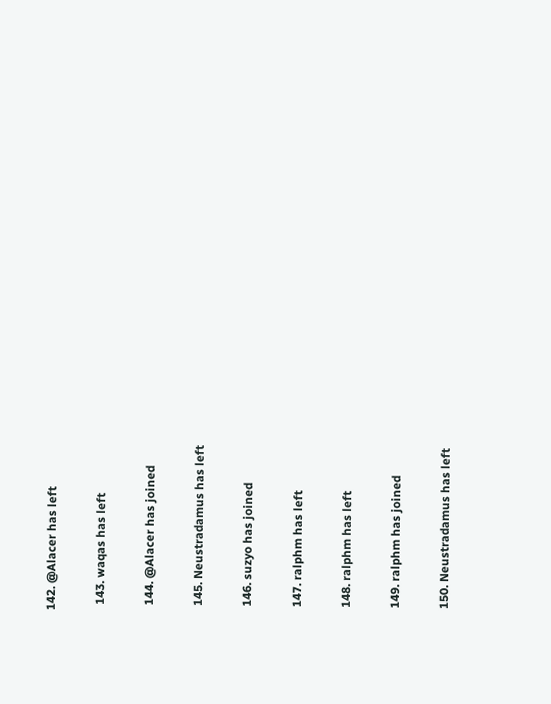142. @Alacer has left

  143. waqas has left

  144. @Alacer has joined

  145. Neustradamus has left

  146. suzyo has joined

  147. ralphm has left

  148. ralphm has left

  149. ralphm has joined

  150. Neustradamus has left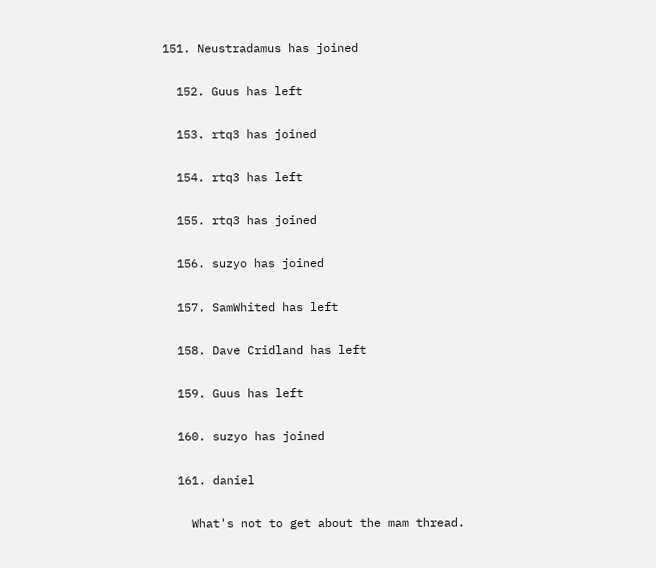151. Neustradamus has joined

  152. Guus has left

  153. rtq3 has joined

  154. rtq3 has left

  155. rtq3 has joined

  156. suzyo has joined

  157. SamWhited has left

  158. Dave Cridland has left

  159. Guus has left

  160. suzyo has joined

  161. daniel

    What's not to get about the mam thread.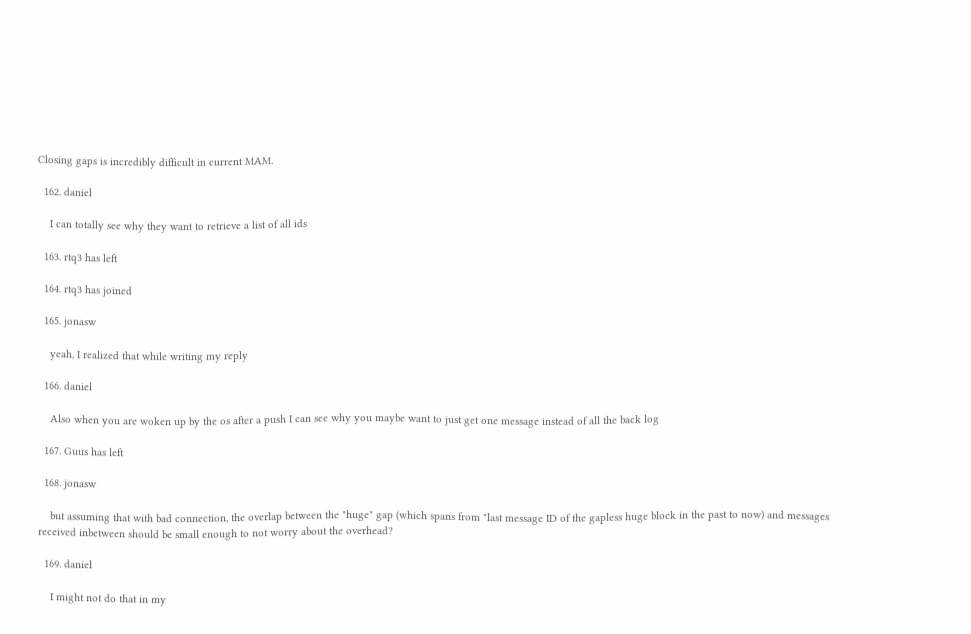Closing gaps is incredibly difficult in current MAM.

  162. daniel

    I can totally see why they want to retrieve a list of all ids

  163. rtq3 has left

  164. rtq3 has joined

  165. jonasw

    yeah, I realized that while writing my reply

  166. daniel

    Also when you are woken up by the os after a push I can see why you maybe want to just get one message instead of all the back log

  167. Guus has left

  168. jonasw

    but assuming that with bad connection, the overlap between the "huge" gap (which spans from "last message ID of the gapless huge block in the past to now) and messages received inbetween should be small enough to not worry about the overhead?

  169. daniel

    I might not do that in my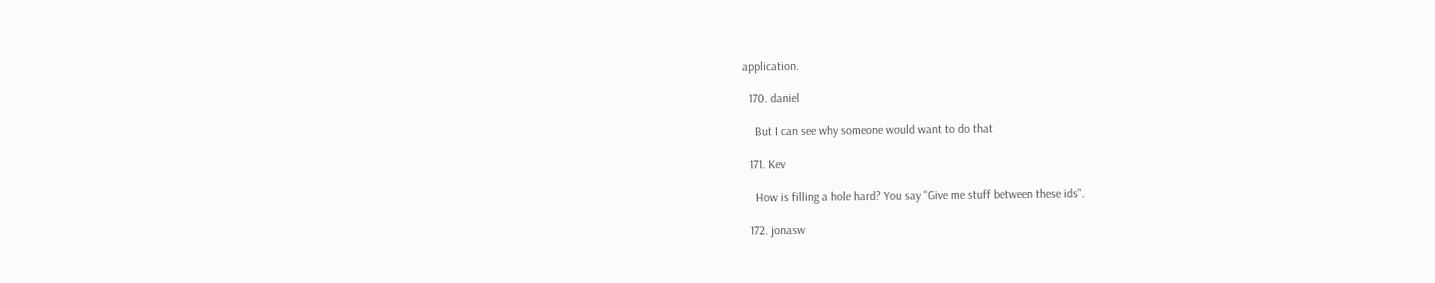application.

  170. daniel

    But I can see why someone would want to do that

  171. Kev

    How is filling a hole hard? You say "Give me stuff between these ids".

  172. jonasw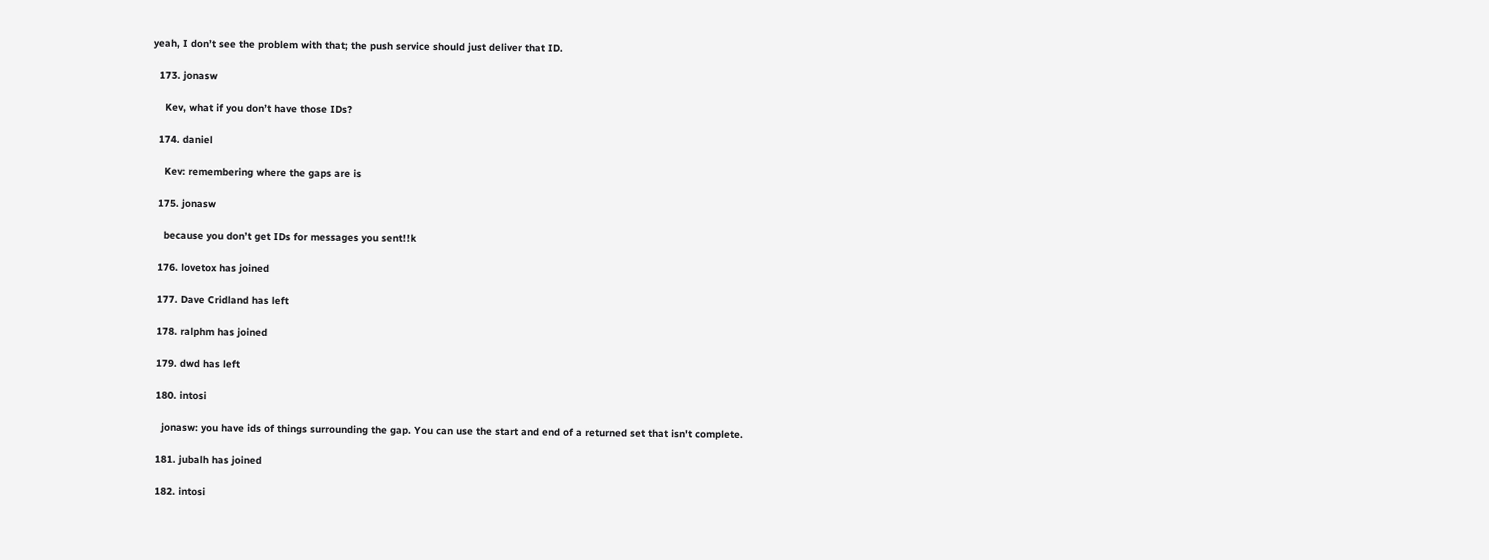yeah, I don’t see the problem with that; the push service should just deliver that ID.

  173. jonasw

    Kev, what if you don’t have those IDs?

  174. daniel

    Kev: remembering where the gaps are is

  175. jonasw

    because you don’t get IDs for messages you sent!!k

  176. lovetox has joined

  177. Dave Cridland has left

  178. ralphm has joined

  179. dwd has left

  180. intosi

    jonasw: you have ids of things surrounding the gap. You can use the start and end of a returned set that isn't complete.

  181. jubalh has joined

  182. intosi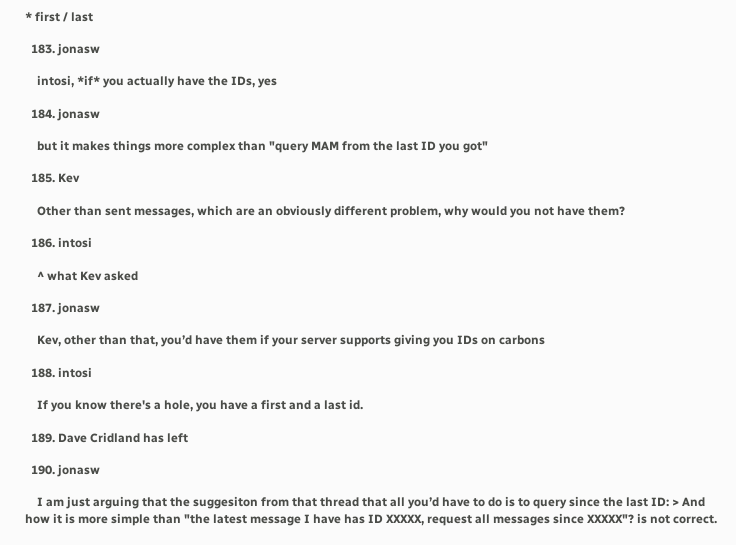* first / last

  183. jonasw

    intosi, *if* you actually have the IDs, yes

  184. jonasw

    but it makes things more complex than "query MAM from the last ID you got"

  185. Kev

    Other than sent messages, which are an obviously different problem, why would you not have them?

  186. intosi

    ^ what Kev asked

  187. jonasw

    Kev, other than that, you’d have them if your server supports giving you IDs on carbons

  188. intosi

    If you know there's a hole, you have a first and a last id.

  189. Dave Cridland has left

  190. jonasw

    I am just arguing that the suggesiton from that thread that all you’d have to do is to query since the last ID: > And how it is more simple than "the latest message I have has ID XXXXX, request all messages since XXXXX"? is not correct.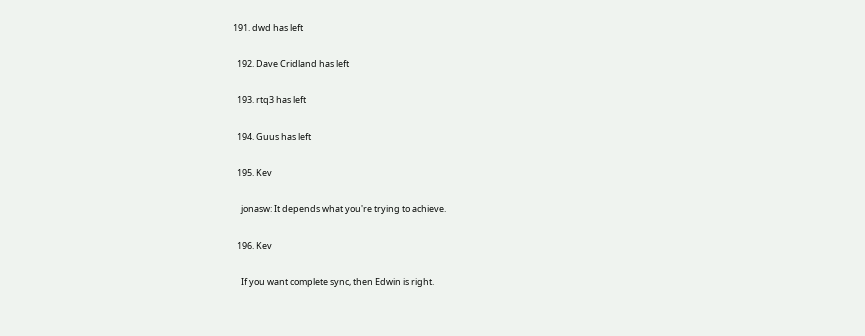191. dwd has left

  192. Dave Cridland has left

  193. rtq3 has left

  194. Guus has left

  195. Kev

    jonasw: It depends what you're trying to achieve.

  196. Kev

    If you want complete sync, then Edwin is right.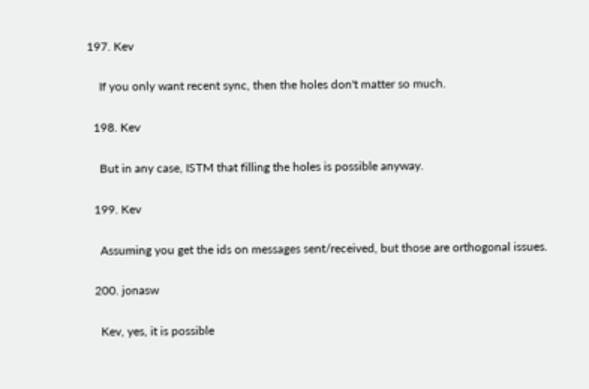197. Kev

    If you only want recent sync, then the holes don't matter so much.

  198. Kev

    But in any case, ISTM that filling the holes is possible anyway.

  199. Kev

    Assuming you get the ids on messages sent/received, but those are orthogonal issues.

  200. jonasw

    Kev, yes, it is possible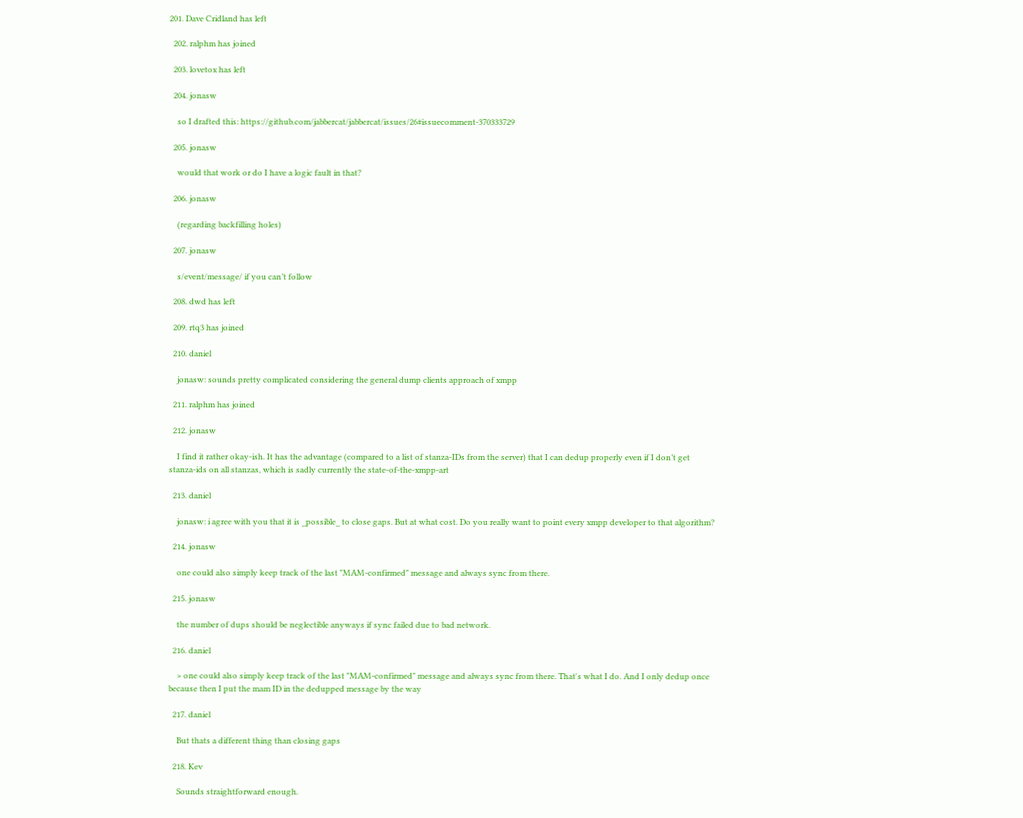201. Dave Cridland has left

  202. ralphm has joined

  203. lovetox has left

  204. jonasw

    so I drafted this: https://github.com/jabbercat/jabbercat/issues/26#issuecomment-370333729

  205. jonasw

    would that work or do I have a logic fault in that?

  206. jonasw

    (regarding backfilling holes)

  207. jonasw

    s/event/message/ if you can’t follow

  208. dwd has left

  209. rtq3 has joined

  210. daniel

    jonasw: sounds pretty complicated considering the general dump clients approach of xmpp

  211. ralphm has joined

  212. jonasw

    I find it rather okay-ish. It has the advantage (compared to a list of stanza-IDs from the server) that I can dedup properly even if I don’t get stanza-ids on all stanzas, which is sadly currently the state-of-the-xmpp-art

  213. daniel

    jonasw: i agree with you that it is _possible_ to close gaps. But at what cost. Do you really want to point every xmpp developer to that algorithm?

  214. jonasw

    one could also simply keep track of the last "MAM-confirmed" message and always sync from there.

  215. jonasw

    the number of dups should be neglectible anyways if sync failed due to bad network.

  216. daniel

    > one could also simply keep track of the last "MAM-confirmed" message and always sync from there. That's what I do. And I only dedup once because then I put the mam ID in the dedupped message by the way

  217. daniel

    But thats a different thing than closing gaps

  218. Kev

    Sounds straightforward enough.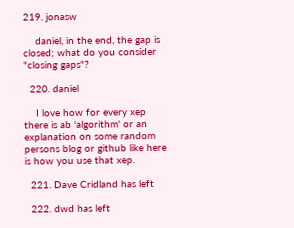219. jonasw

    daniel, in the end, the gap is closed; what do you consider "closing gaps"?

  220. daniel

    I love how for every xep there is ab 'algorithm' or an explanation on some random persons blog or github like here is how you use that xep.

  221. Dave Cridland has left

  222. dwd has left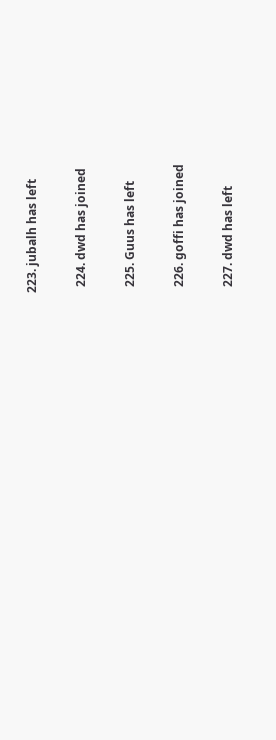223. jubalh has left

  224. dwd has joined

  225. Guus has left

  226. goffi has joined

  227. dwd has left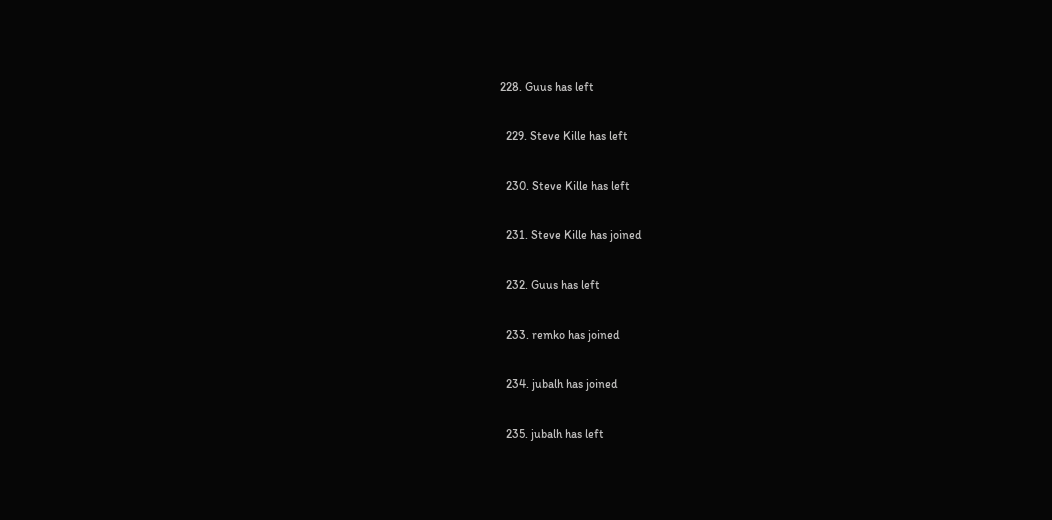228. Guus has left

  229. Steve Kille has left

  230. Steve Kille has left

  231. Steve Kille has joined

  232. Guus has left

  233. remko has joined

  234. jubalh has joined

  235. jubalh has left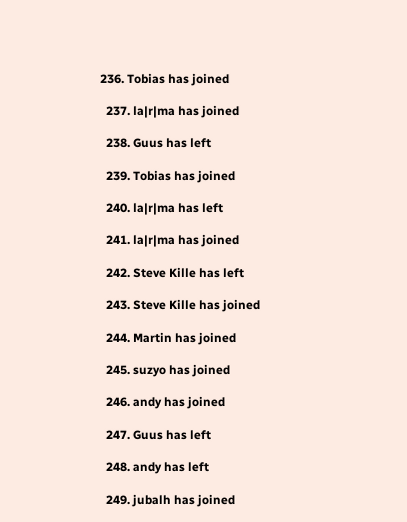236. Tobias has joined

  237. la|r|ma has joined

  238. Guus has left

  239. Tobias has joined

  240. la|r|ma has left

  241. la|r|ma has joined

  242. Steve Kille has left

  243. Steve Kille has joined

  244. Martin has joined

  245. suzyo has joined

  246. andy has joined

  247. Guus has left

  248. andy has left

  249. jubalh has joined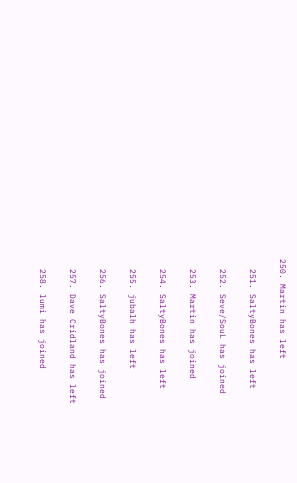250. Martin has left

  251. SaltyBones has left

  252. Seve/SouL has joined

  253. Martin has joined

  254. SaltyBones has left

  255. jubalh has left

  256. SaltyBones has joined

  257. Dave Cridland has left

  258. lumi has joined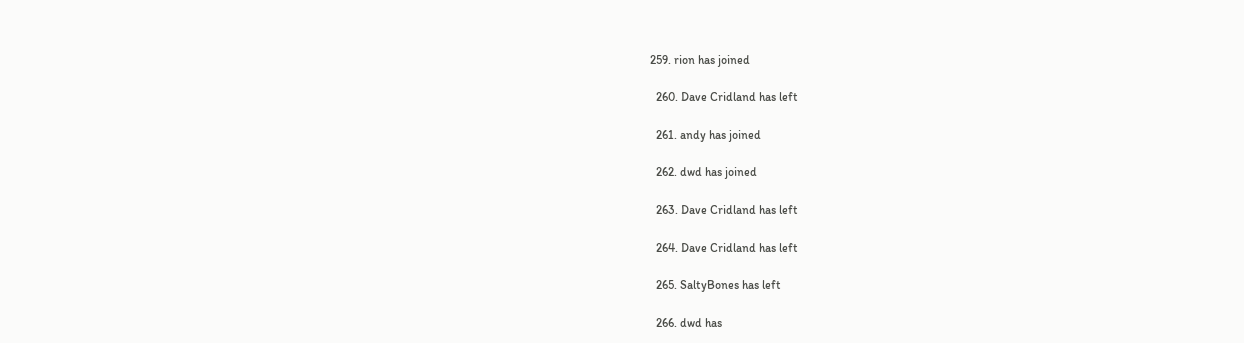259. rion has joined

  260. Dave Cridland has left

  261. andy has joined

  262. dwd has joined

  263. Dave Cridland has left

  264. Dave Cridland has left

  265. SaltyBones has left

  266. dwd has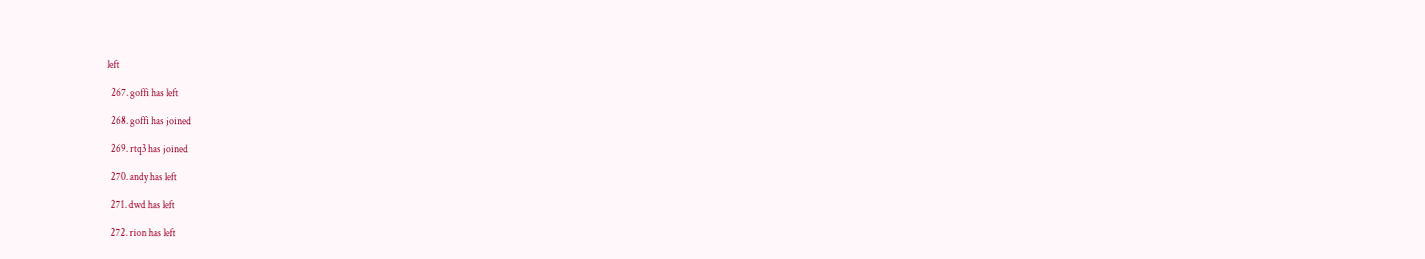left

  267. goffi has left

  268. goffi has joined

  269. rtq3 has joined

  270. andy has left

  271. dwd has left

  272. rion has left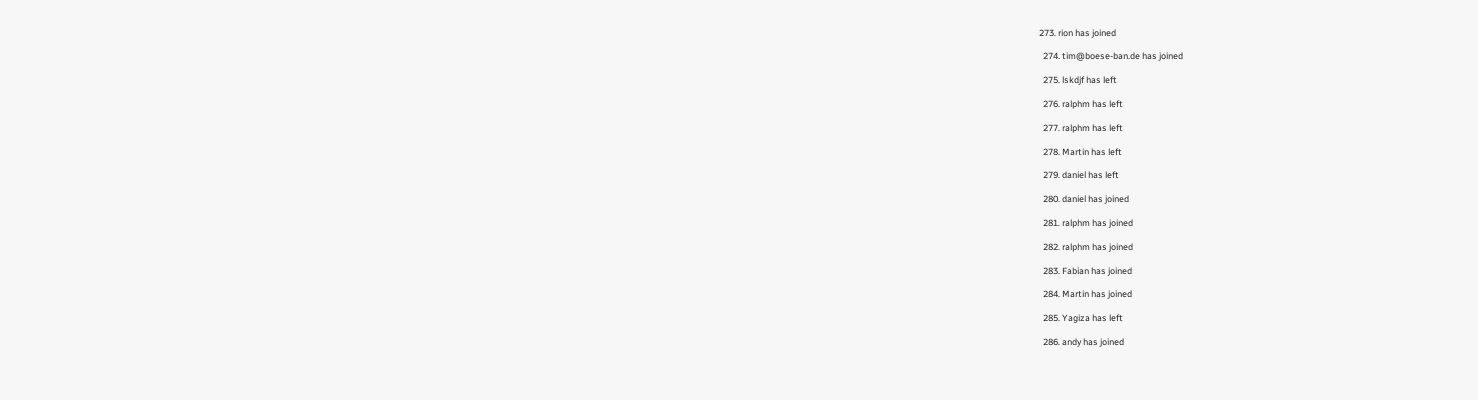273. rion has joined

  274. tim@boese-ban.de has joined

  275. lskdjf has left

  276. ralphm has left

  277. ralphm has left

  278. Martin has left

  279. daniel has left

  280. daniel has joined

  281. ralphm has joined

  282. ralphm has joined

  283. Fabian has joined

  284. Martin has joined

  285. Yagiza has left

  286. andy has joined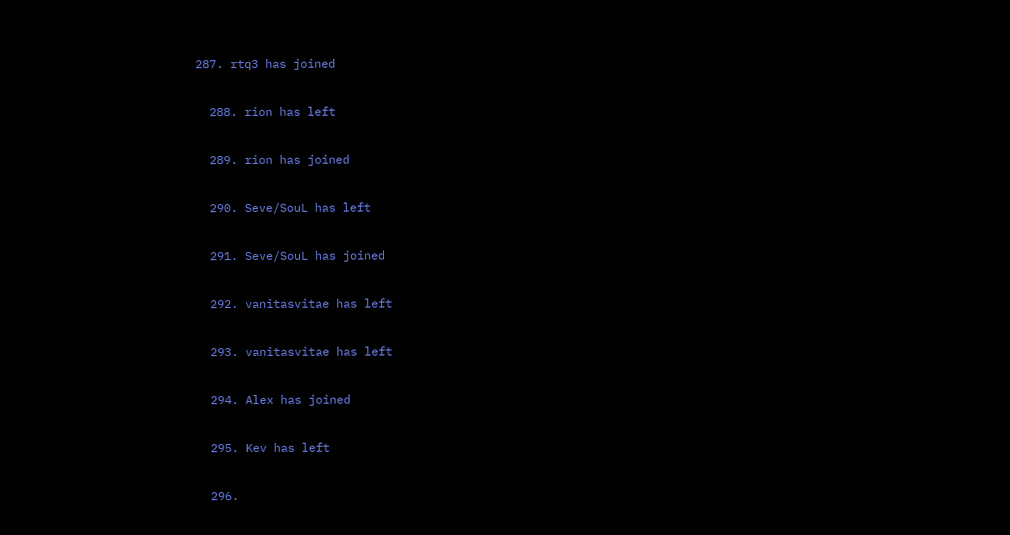287. rtq3 has joined

  288. rion has left

  289. rion has joined

  290. Seve/SouL has left

  291. Seve/SouL has joined

  292. vanitasvitae has left

  293. vanitasvitae has left

  294. Alex has joined

  295. Kev has left

  296.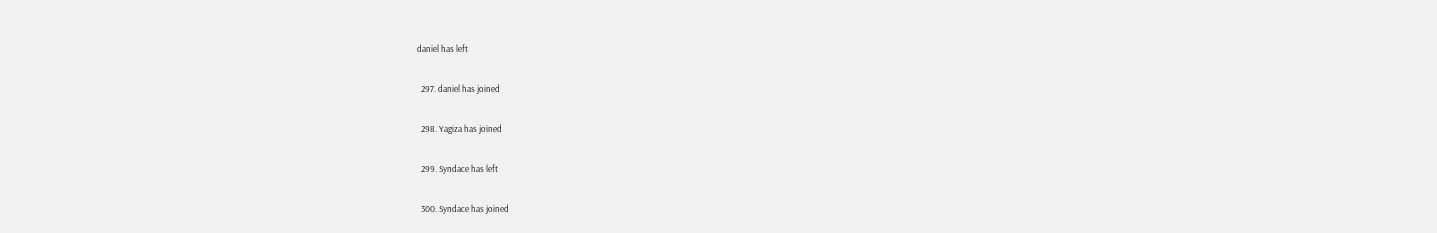daniel has left

  297. daniel has joined

  298. Yagiza has joined

  299. Syndace has left

  300. Syndace has joined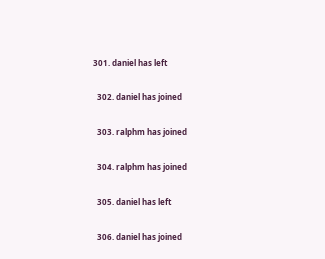301. daniel has left

  302. daniel has joined

  303. ralphm has joined

  304. ralphm has joined

  305. daniel has left

  306. daniel has joined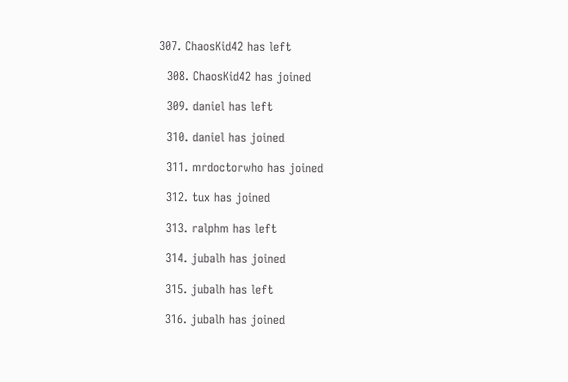307. ChaosKid42 has left

  308. ChaosKid42 has joined

  309. daniel has left

  310. daniel has joined

  311. mrdoctorwho has joined

  312. tux has joined

  313. ralphm has left

  314. jubalh has joined

  315. jubalh has left

  316. jubalh has joined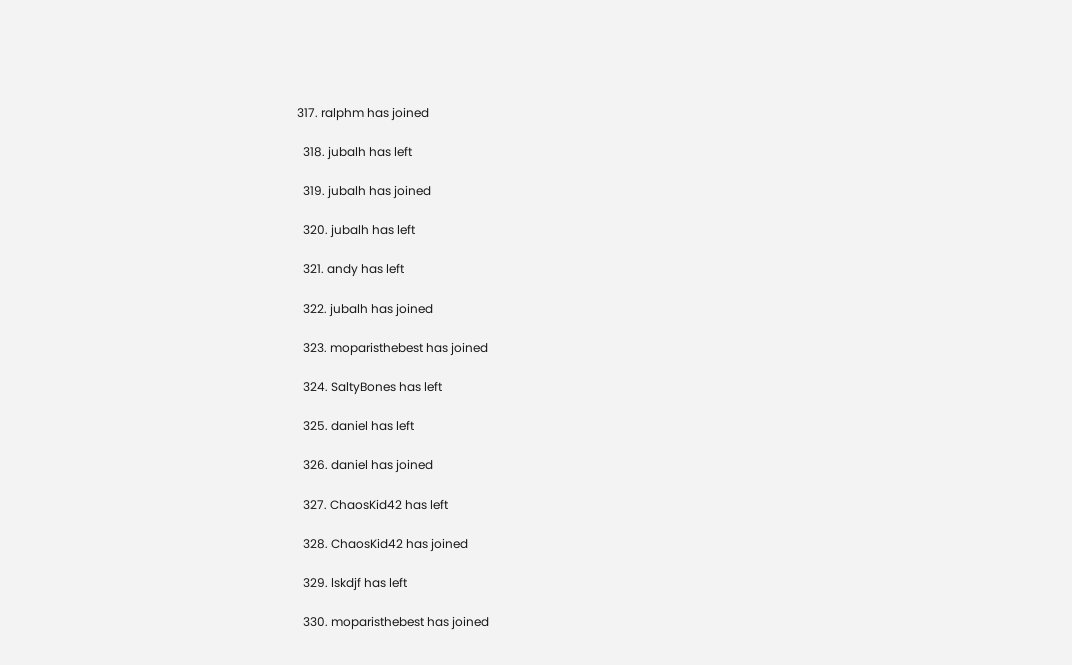317. ralphm has joined

  318. jubalh has left

  319. jubalh has joined

  320. jubalh has left

  321. andy has left

  322. jubalh has joined

  323. moparisthebest has joined

  324. SaltyBones has left

  325. daniel has left

  326. daniel has joined

  327. ChaosKid42 has left

  328. ChaosKid42 has joined

  329. lskdjf has left

  330. moparisthebest has joined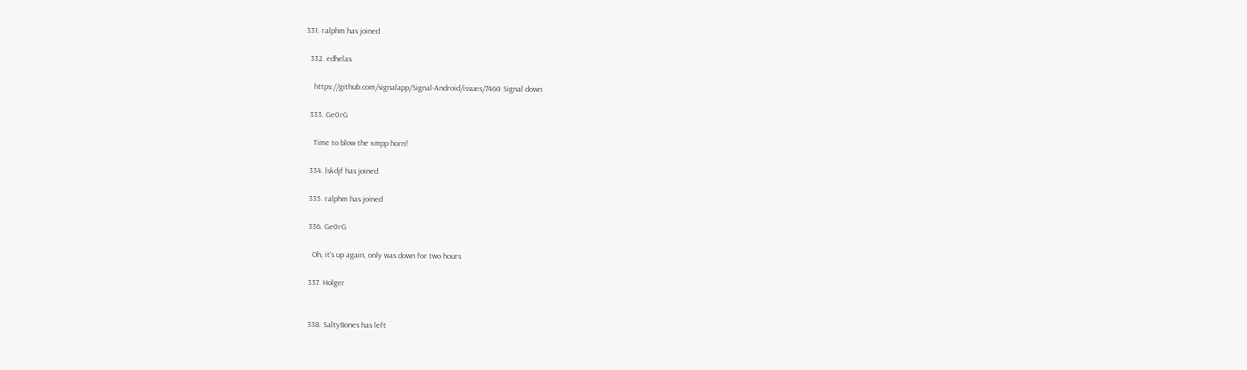331. ralphm has joined

  332. edhelas

    https://github.com/signalapp/Signal-Android/issues/7460 Signal down

  333. Ge0rG

    Time to blow the xmpp horn!

  334. lskdjf has joined

  335. ralphm has joined

  336. Ge0rG

    Oh, it's up again, only was down for two hours

  337. Holger


  338. SaltyBones has left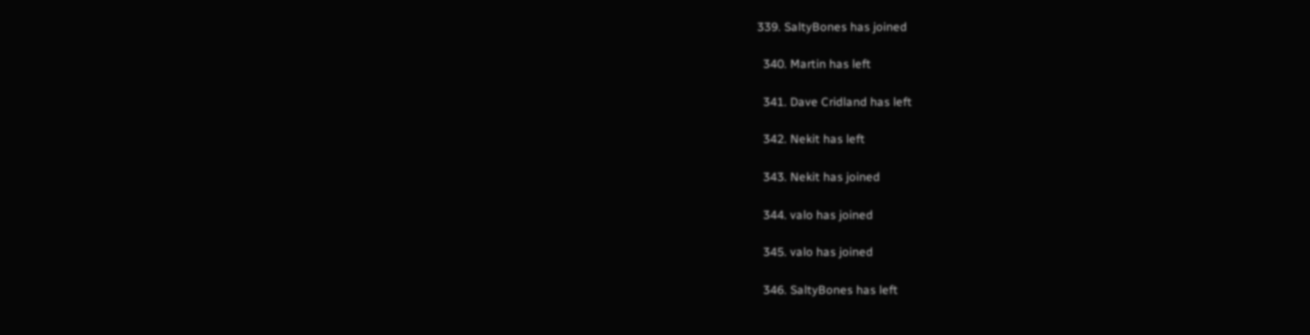339. SaltyBones has joined

  340. Martin has left

  341. Dave Cridland has left

  342. Nekit has left

  343. Nekit has joined

  344. valo has joined

  345. valo has joined

  346. SaltyBones has left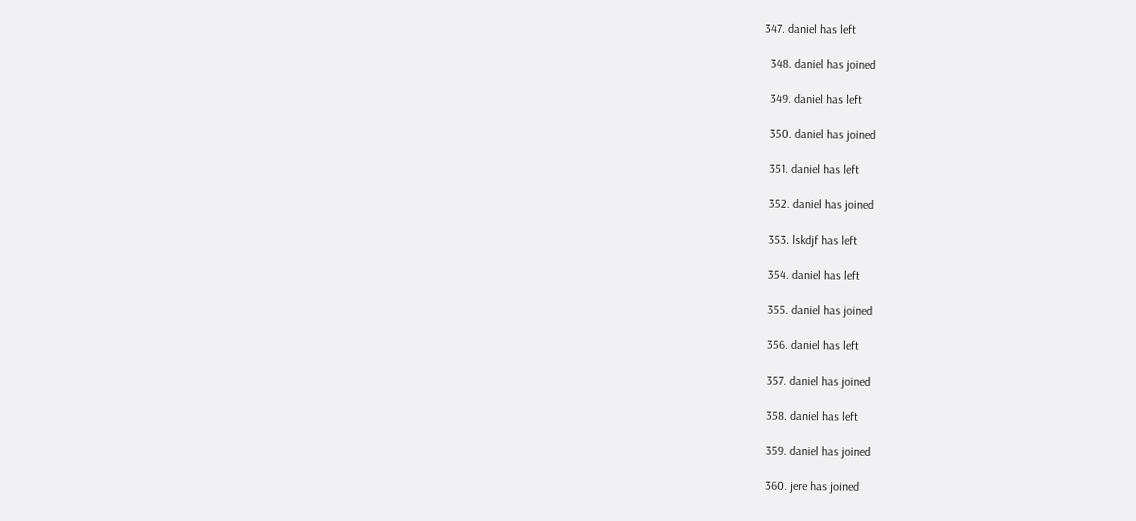347. daniel has left

  348. daniel has joined

  349. daniel has left

  350. daniel has joined

  351. daniel has left

  352. daniel has joined

  353. lskdjf has left

  354. daniel has left

  355. daniel has joined

  356. daniel has left

  357. daniel has joined

  358. daniel has left

  359. daniel has joined

  360. jere has joined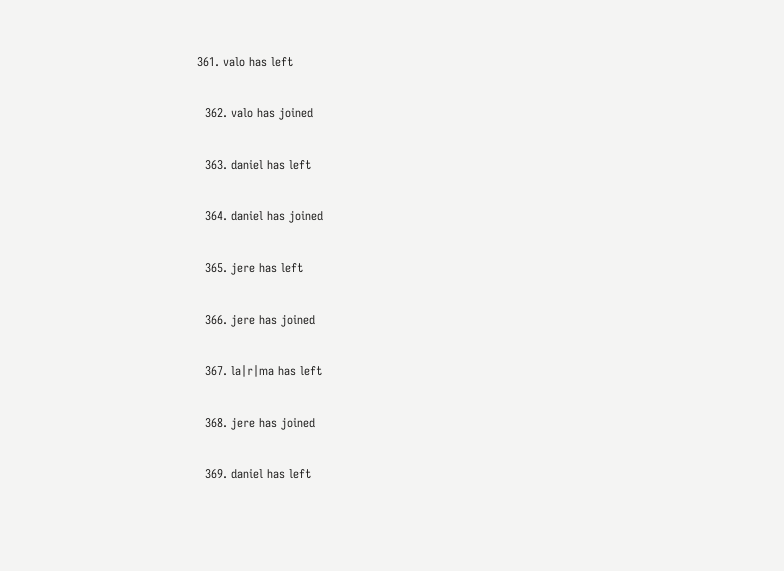361. valo has left

  362. valo has joined

  363. daniel has left

  364. daniel has joined

  365. jere has left

  366. jere has joined

  367. la|r|ma has left

  368. jere has joined

  369. daniel has left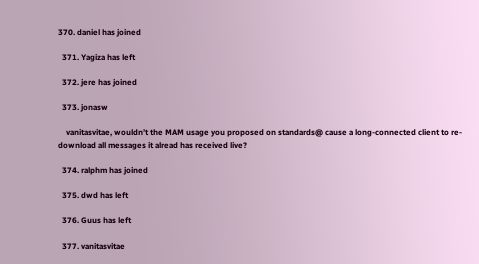370. daniel has joined

  371. Yagiza has left

  372. jere has joined

  373. jonasw

    vanitasvitae, wouldn’t the MAM usage you proposed on standards@ cause a long-connected client to re-download all messages it alread has received live?

  374. ralphm has joined

  375. dwd has left

  376. Guus has left

  377. vanitasvitae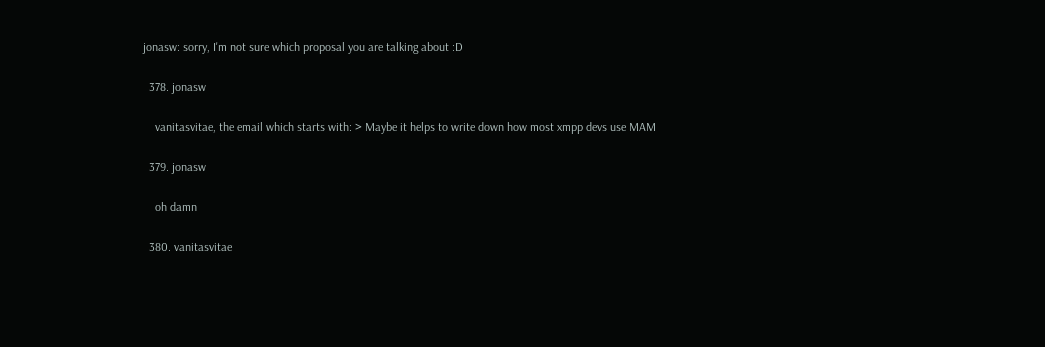jonasw: sorry, I'm not sure which proposal you are talking about :D

  378. jonasw

    vanitasvitae, the email which starts with: > Maybe it helps to write down how most xmpp devs use MAM

  379. jonasw

    oh damn

  380. vanitasvitae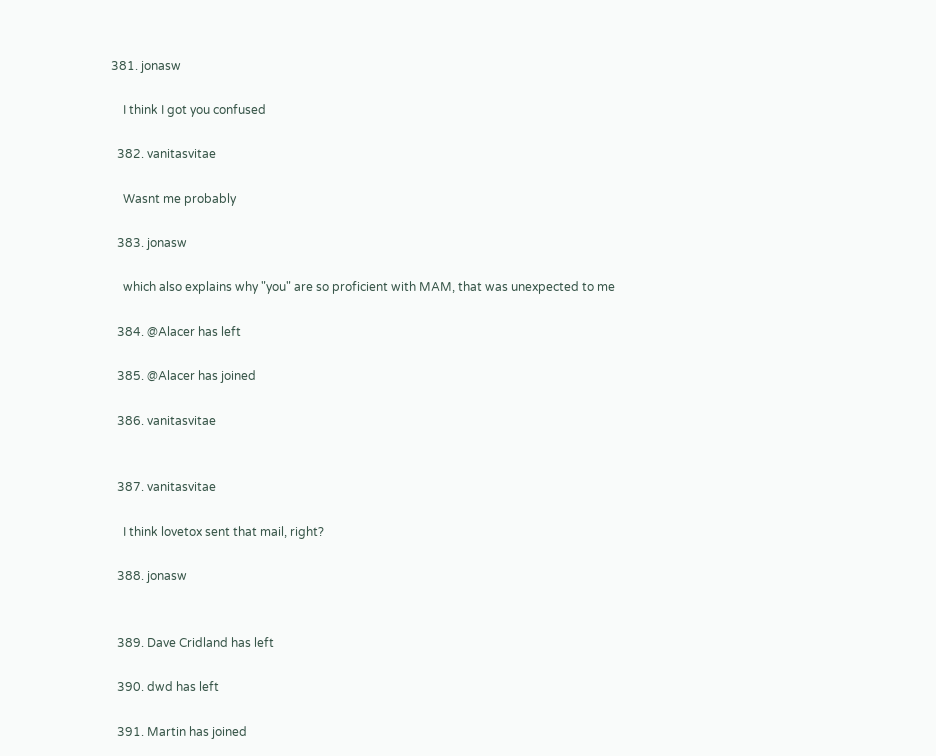381. jonasw

    I think I got you confused

  382. vanitasvitae

    Wasnt me probably

  383. jonasw

    which also explains why "you" are so proficient with MAM, that was unexpected to me

  384. @Alacer has left

  385. @Alacer has joined

  386. vanitasvitae


  387. vanitasvitae

    I think lovetox sent that mail, right?

  388. jonasw


  389. Dave Cridland has left

  390. dwd has left

  391. Martin has joined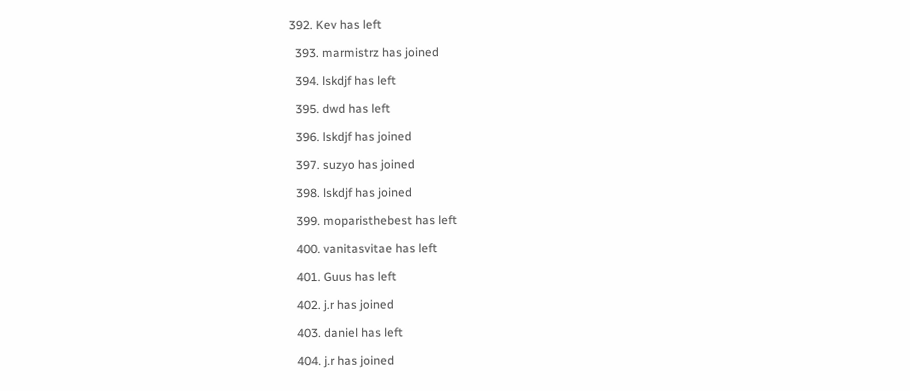392. Kev has left

  393. marmistrz has joined

  394. lskdjf has left

  395. dwd has left

  396. lskdjf has joined

  397. suzyo has joined

  398. lskdjf has joined

  399. moparisthebest has left

  400. vanitasvitae has left

  401. Guus has left

  402. j.r has joined

  403. daniel has left

  404. j.r has joined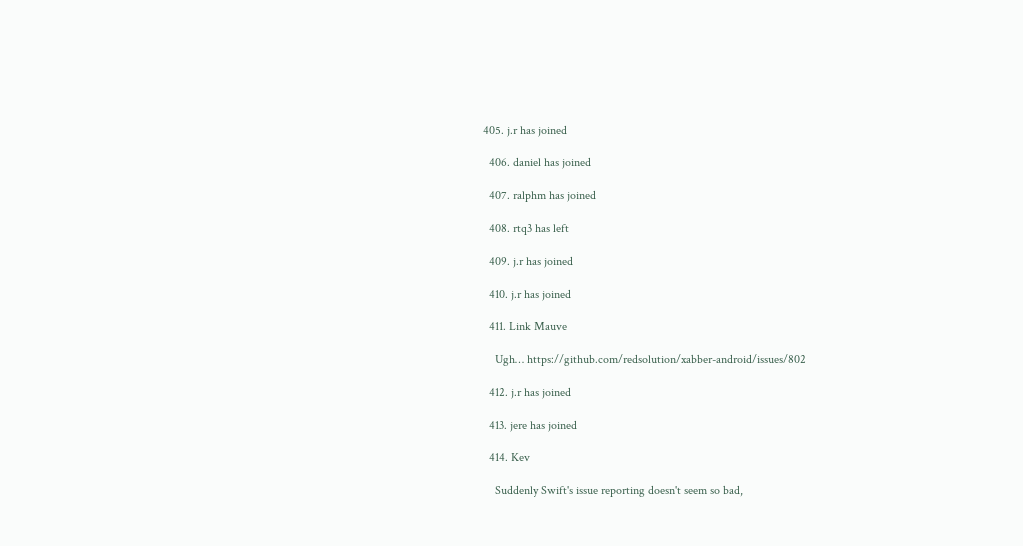405. j.r has joined

  406. daniel has joined

  407. ralphm has joined

  408. rtq3 has left

  409. j.r has joined

  410. j.r has joined

  411. Link Mauve

    Ugh… https://github.com/redsolution/xabber-android/issues/802

  412. j.r has joined

  413. jere has joined

  414. Kev

    Suddenly Swift's issue reporting doesn't seem so bad,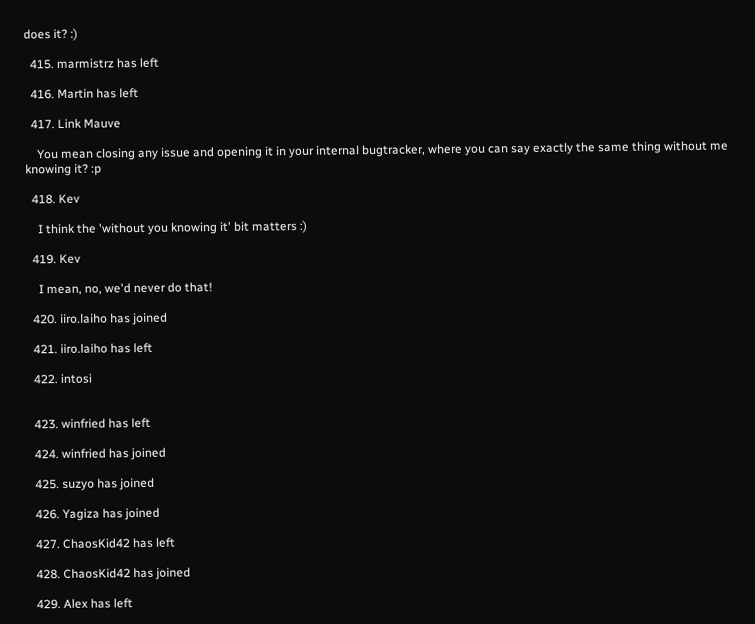does it? :)

  415. marmistrz has left

  416. Martin has left

  417. Link Mauve

    You mean closing any issue and opening it in your internal bugtracker, where you can say exactly the same thing without me knowing it? :p

  418. Kev

    I think the 'without you knowing it' bit matters :)

  419. Kev

    I mean, no, we'd never do that!

  420. iiro.laiho has joined

  421. iiro.laiho has left

  422. intosi


  423. winfried has left

  424. winfried has joined

  425. suzyo has joined

  426. Yagiza has joined

  427. ChaosKid42 has left

  428. ChaosKid42 has joined

  429. Alex has left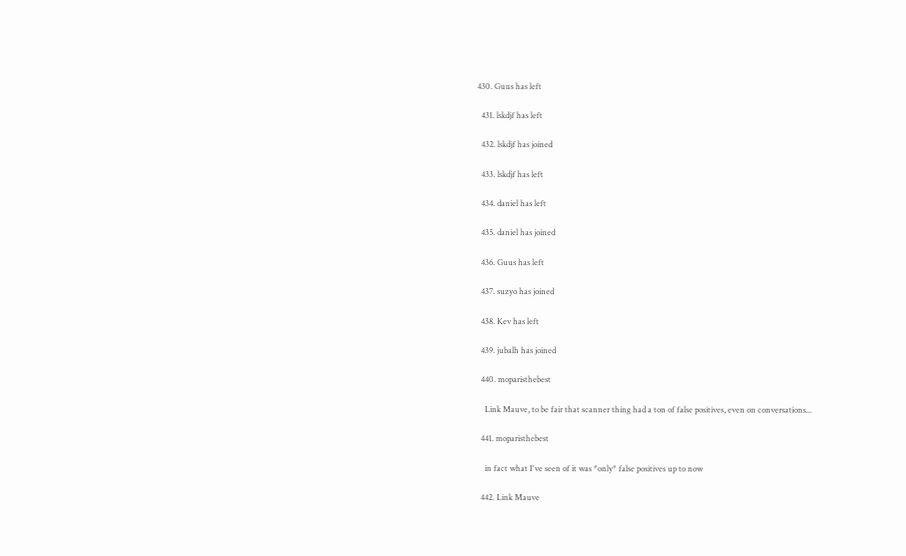430. Guus has left

  431. lskdjf has left

  432. lskdjf has joined

  433. lskdjf has left

  434. daniel has left

  435. daniel has joined

  436. Guus has left

  437. suzyo has joined

  438. Kev has left

  439. jubalh has joined

  440. moparisthebest

    Link Mauve, to be fair that scanner thing had a ton of false positives, even on conversations...

  441. moparisthebest

    in fact what I've seen of it was *only* false positives up to now

  442. Link Mauve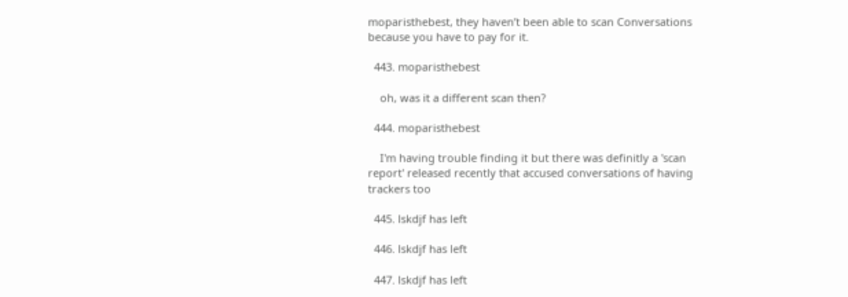moparisthebest, they haven’t been able to scan Conversations because you have to pay for it.

  443. moparisthebest

    oh, was it a different scan then?

  444. moparisthebest

    I'm having trouble finding it but there was definitly a 'scan report' released recently that accused conversations of having trackers too

  445. lskdjf has left

  446. lskdjf has left

  447. lskdjf has left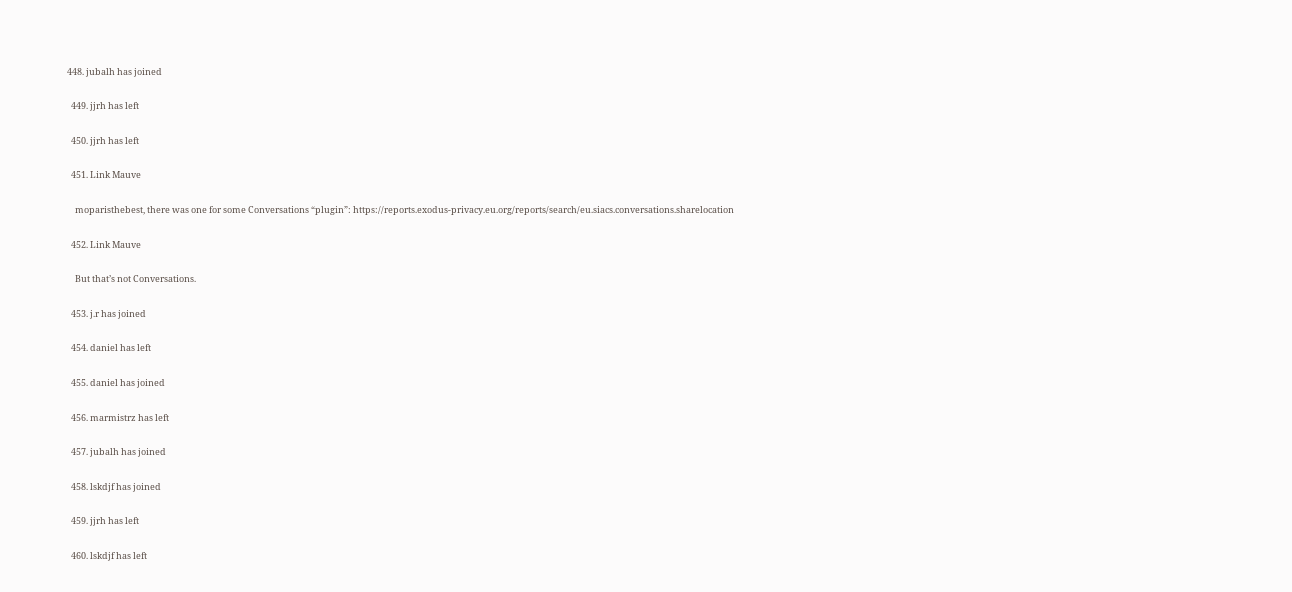448. jubalh has joined

  449. jjrh has left

  450. jjrh has left

  451. Link Mauve

    moparisthebest, there was one for some Conversations “plugin”: https://reports.exodus-privacy.eu.org/reports/search/eu.siacs.conversations.sharelocation

  452. Link Mauve

    But that’s not Conversations.

  453. j.r has joined

  454. daniel has left

  455. daniel has joined

  456. marmistrz has left

  457. jubalh has joined

  458. lskdjf has joined

  459. jjrh has left

  460. lskdjf has left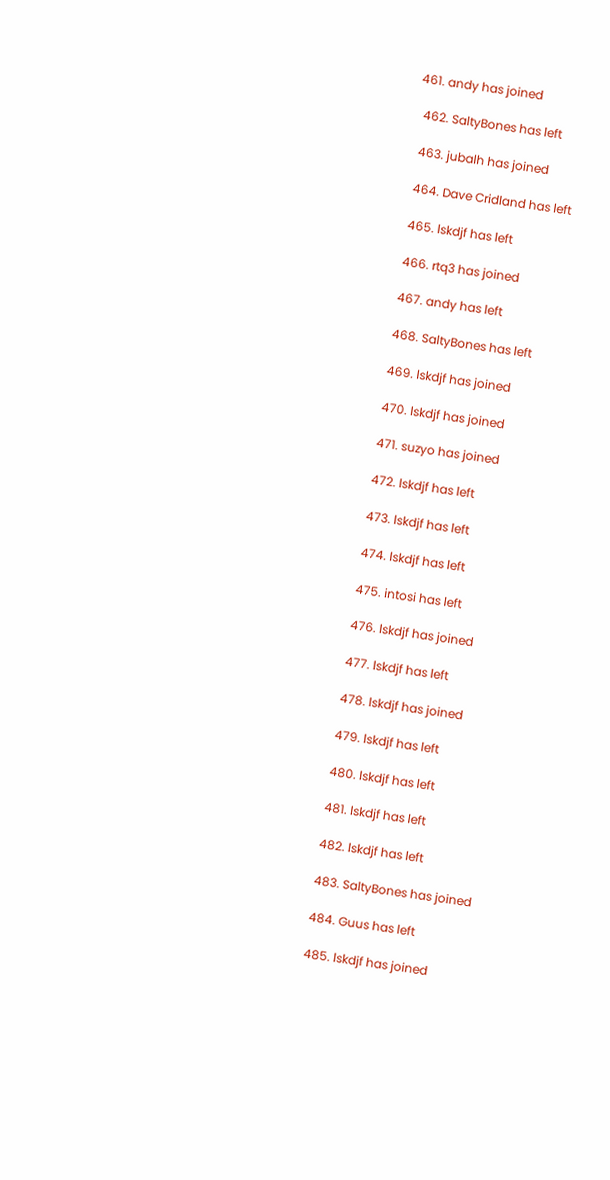461. andy has joined

  462. SaltyBones has left

  463. jubalh has joined

  464. Dave Cridland has left

  465. lskdjf has left

  466. rtq3 has joined

  467. andy has left

  468. SaltyBones has left

  469. lskdjf has joined

  470. lskdjf has joined

  471. suzyo has joined

  472. lskdjf has left

  473. lskdjf has left

  474. lskdjf has left

  475. intosi has left

  476. lskdjf has joined

  477. lskdjf has left

  478. lskdjf has joined

  479. lskdjf has left

  480. lskdjf has left

  481. lskdjf has left

  482. lskdjf has left

  483. SaltyBones has joined

  484. Guus has left

  485. lskdjf has joined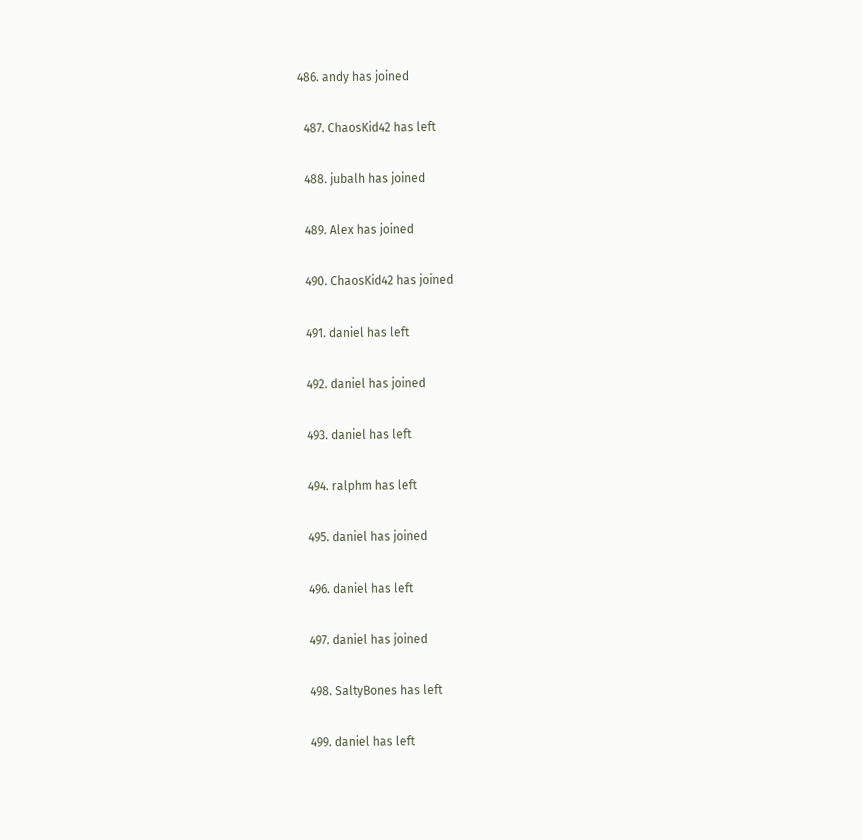486. andy has joined

  487. ChaosKid42 has left

  488. jubalh has joined

  489. Alex has joined

  490. ChaosKid42 has joined

  491. daniel has left

  492. daniel has joined

  493. daniel has left

  494. ralphm has left

  495. daniel has joined

  496. daniel has left

  497. daniel has joined

  498. SaltyBones has left

  499. daniel has left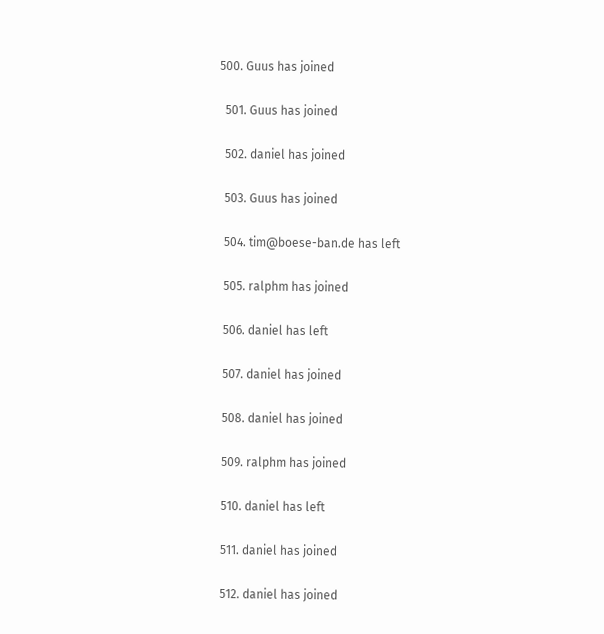500. Guus has joined

  501. Guus has joined

  502. daniel has joined

  503. Guus has joined

  504. tim@boese-ban.de has left

  505. ralphm has joined

  506. daniel has left

  507. daniel has joined

  508. daniel has joined

  509. ralphm has joined

  510. daniel has left

  511. daniel has joined

  512. daniel has joined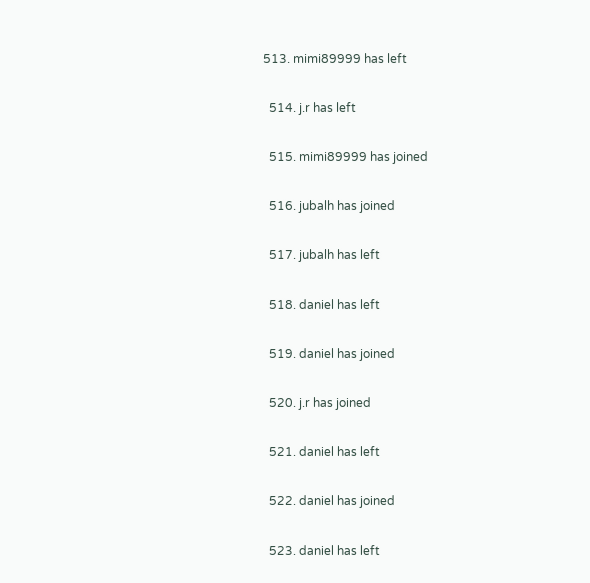513. mimi89999 has left

  514. j.r has left

  515. mimi89999 has joined

  516. jubalh has joined

  517. jubalh has left

  518. daniel has left

  519. daniel has joined

  520. j.r has joined

  521. daniel has left

  522. daniel has joined

  523. daniel has left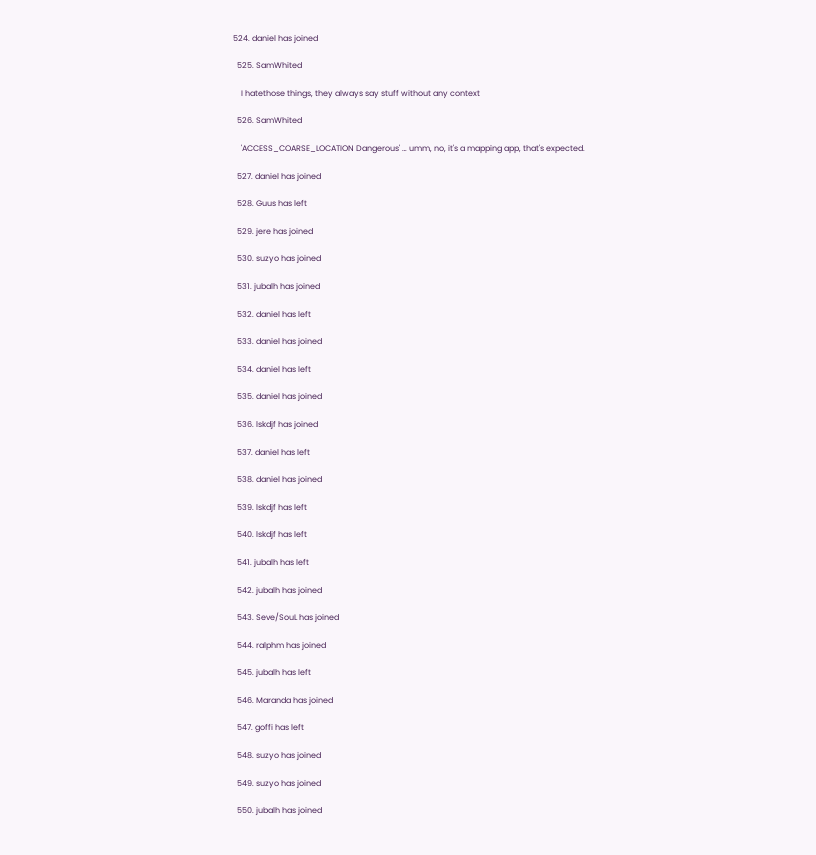524. daniel has joined

  525. SamWhited

    I hatethose things, they always say stuff without any context

  526. SamWhited

    'ACCESS_COARSE_LOCATION Dangerous' … umm, no, it's a mapping app, that's expected.

  527. daniel has joined

  528. Guus has left

  529. jere has joined

  530. suzyo has joined

  531. jubalh has joined

  532. daniel has left

  533. daniel has joined

  534. daniel has left

  535. daniel has joined

  536. lskdjf has joined

  537. daniel has left

  538. daniel has joined

  539. lskdjf has left

  540. lskdjf has left

  541. jubalh has left

  542. jubalh has joined

  543. Seve/SouL has joined

  544. ralphm has joined

  545. jubalh has left

  546. Maranda has joined

  547. goffi has left

  548. suzyo has joined

  549. suzyo has joined

  550. jubalh has joined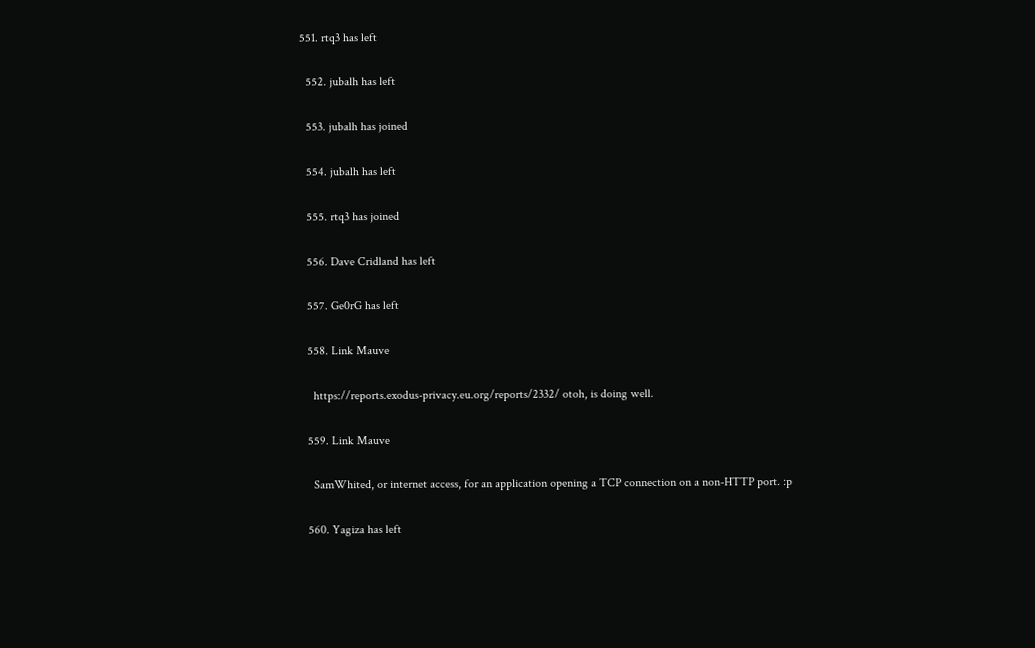551. rtq3 has left

  552. jubalh has left

  553. jubalh has joined

  554. jubalh has left

  555. rtq3 has joined

  556. Dave Cridland has left

  557. Ge0rG has left

  558. Link Mauve

    https://reports.exodus-privacy.eu.org/reports/2332/ otoh, is doing well.

  559. Link Mauve

    SamWhited, or internet access, for an application opening a TCP connection on a non-HTTP port. :p

  560. Yagiza has left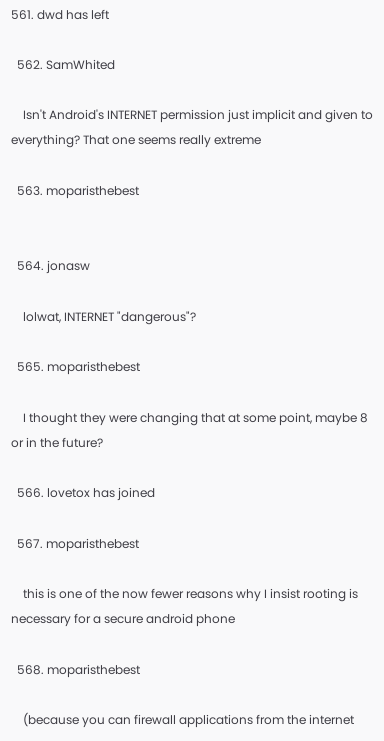561. dwd has left

  562. SamWhited

    Isn't Android's INTERNET permission just implicit and given to everything? That one seems really extreme

  563. moparisthebest


  564. jonasw

    lolwat, INTERNET "dangerous"?

  565. moparisthebest

    I thought they were changing that at some point, maybe 8 or in the future?

  566. lovetox has joined

  567. moparisthebest

    this is one of the now fewer reasons why I insist rooting is necessary for a secure android phone

  568. moparisthebest

    (because you can firewall applications from the internet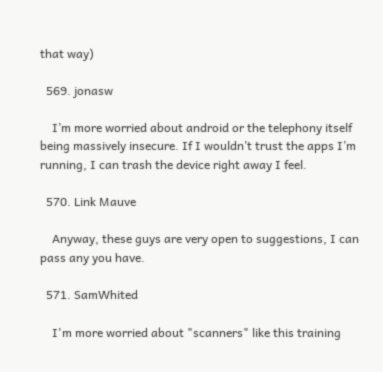that way)

  569. jonasw

    I’m more worried about android or the telephony itself being massively insecure. If I wouldn’t trust the apps I’m running, I can trash the device right away I feel.

  570. Link Mauve

    Anyway, these guys are very open to suggestions, I can pass any you have.

  571. SamWhited

    I'm more worried about "scanners" like this training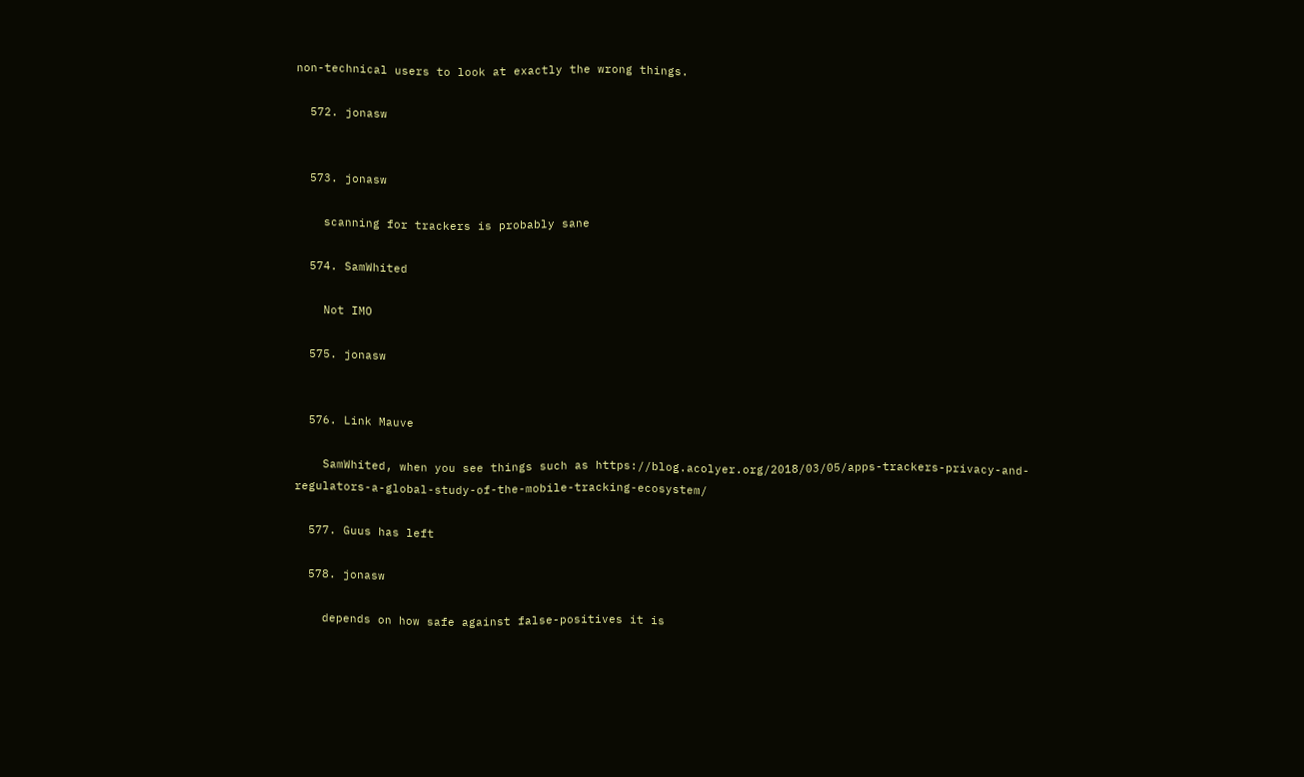non-technical users to look at exactly the wrong things.

  572. jonasw


  573. jonasw

    scanning for trackers is probably sane

  574. SamWhited

    Not IMO

  575. jonasw


  576. Link Mauve

    SamWhited, when you see things such as https://blog.acolyer.org/2018/03/05/apps-trackers-privacy-and-regulators-a-global-study-of-the-mobile-tracking-ecosystem/

  577. Guus has left

  578. jonasw

    depends on how safe against false-positives it is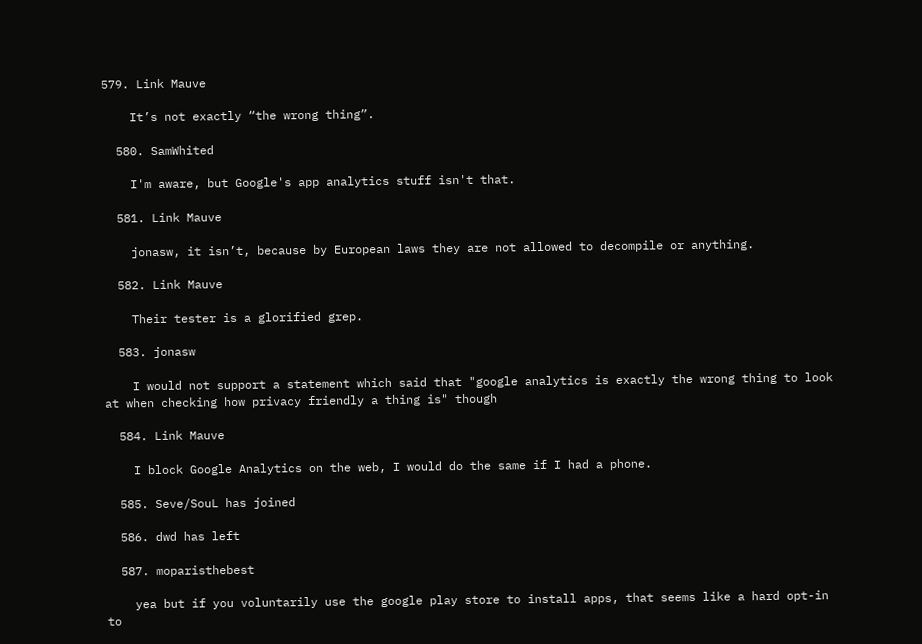579. Link Mauve

    It’s not exactly “the wrong thing”.

  580. SamWhited

    I'm aware, but Google's app analytics stuff isn't that.

  581. Link Mauve

    jonasw, it isn’t, because by European laws they are not allowed to decompile or anything.

  582. Link Mauve

    Their tester is a glorified grep.

  583. jonasw

    I would not support a statement which said that "google analytics is exactly the wrong thing to look at when checking how privacy friendly a thing is" though

  584. Link Mauve

    I block Google Analytics on the web, I would do the same if I had a phone.

  585. Seve/SouL has joined

  586. dwd has left

  587. moparisthebest

    yea but if you voluntarily use the google play store to install apps, that seems like a hard opt-in to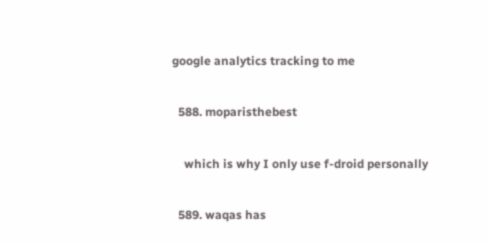google analytics tracking to me

  588. moparisthebest

    which is why I only use f-droid personally

  589. waqas has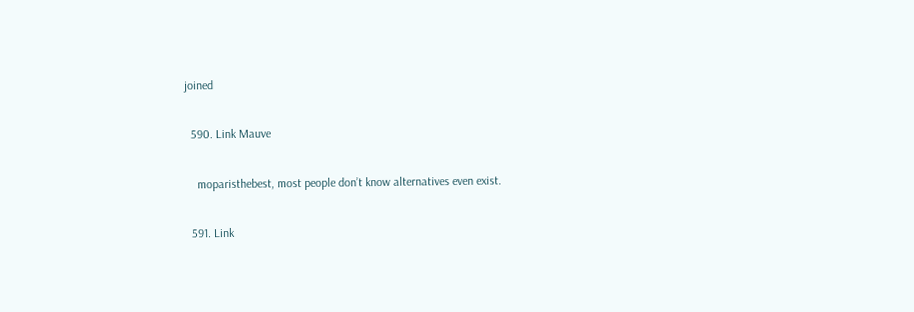joined

  590. Link Mauve

    moparisthebest, most people don’t know alternatives even exist.

  591. Link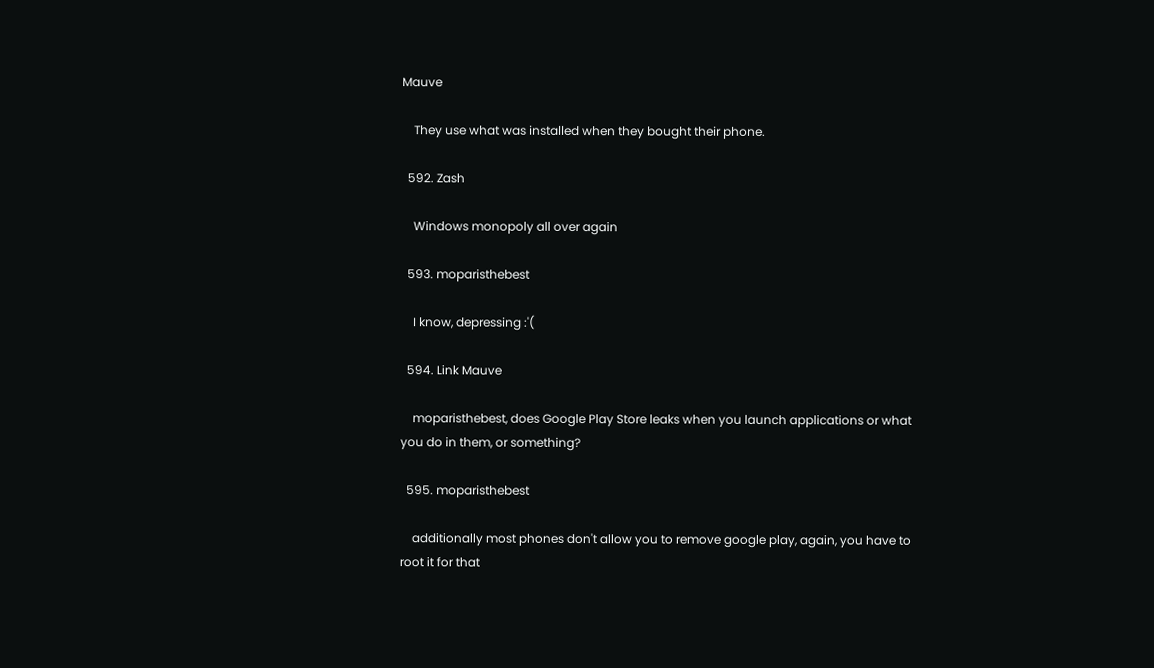Mauve

    They use what was installed when they bought their phone.

  592. Zash

    Windows monopoly all over again

  593. moparisthebest

    I know, depressing :'(

  594. Link Mauve

    moparisthebest, does Google Play Store leaks when you launch applications or what you do in them, or something?

  595. moparisthebest

    additionally most phones don't allow you to remove google play, again, you have to root it for that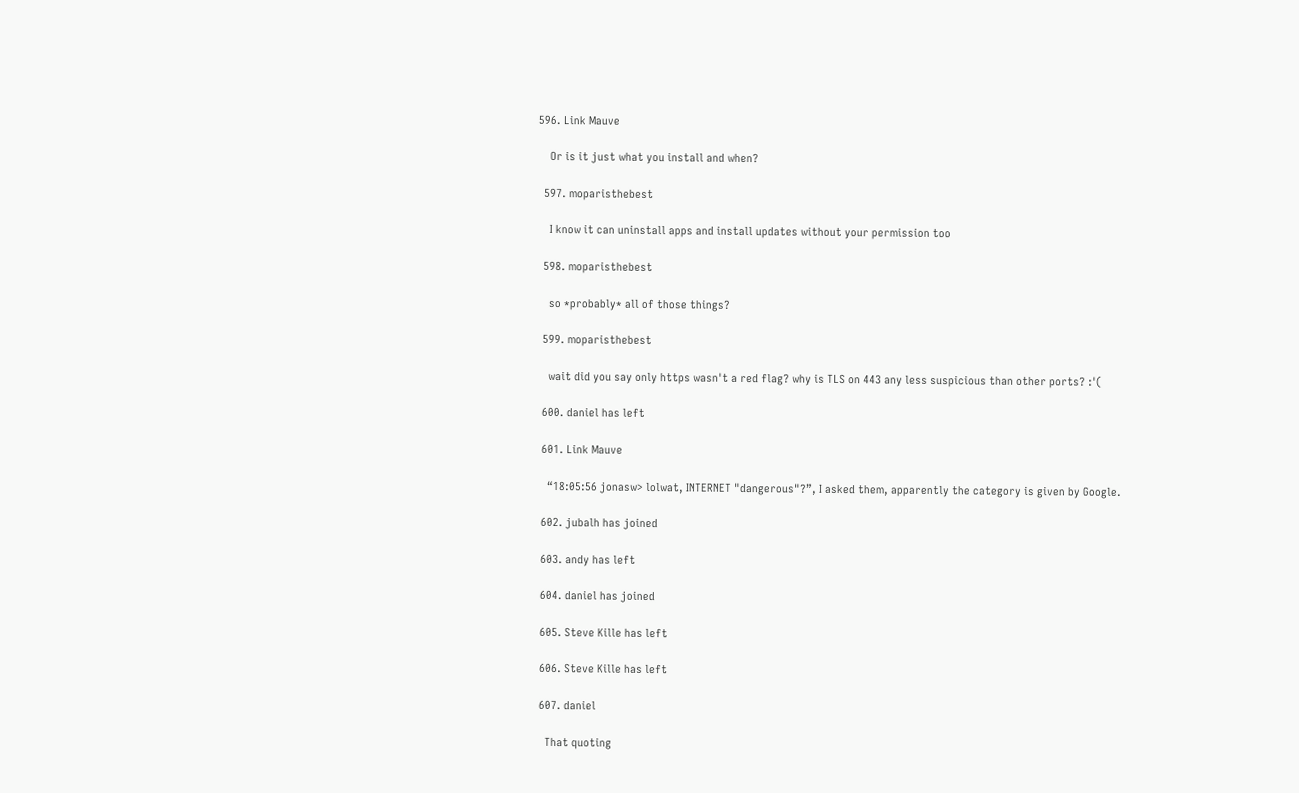596. Link Mauve

    Or is it just what you install and when?

  597. moparisthebest

    I know it can uninstall apps and install updates without your permission too

  598. moparisthebest

    so *probably* all of those things?

  599. moparisthebest

    wait did you say only https wasn't a red flag? why is TLS on 443 any less suspicious than other ports? :'(

  600. daniel has left

  601. Link Mauve

    “18:05:56 jonasw> lolwat, INTERNET "dangerous"?”, I asked them, apparently the category is given by Google.

  602. jubalh has joined

  603. andy has left

  604. daniel has joined

  605. Steve Kille has left

  606. Steve Kille has left

  607. daniel

    That quoting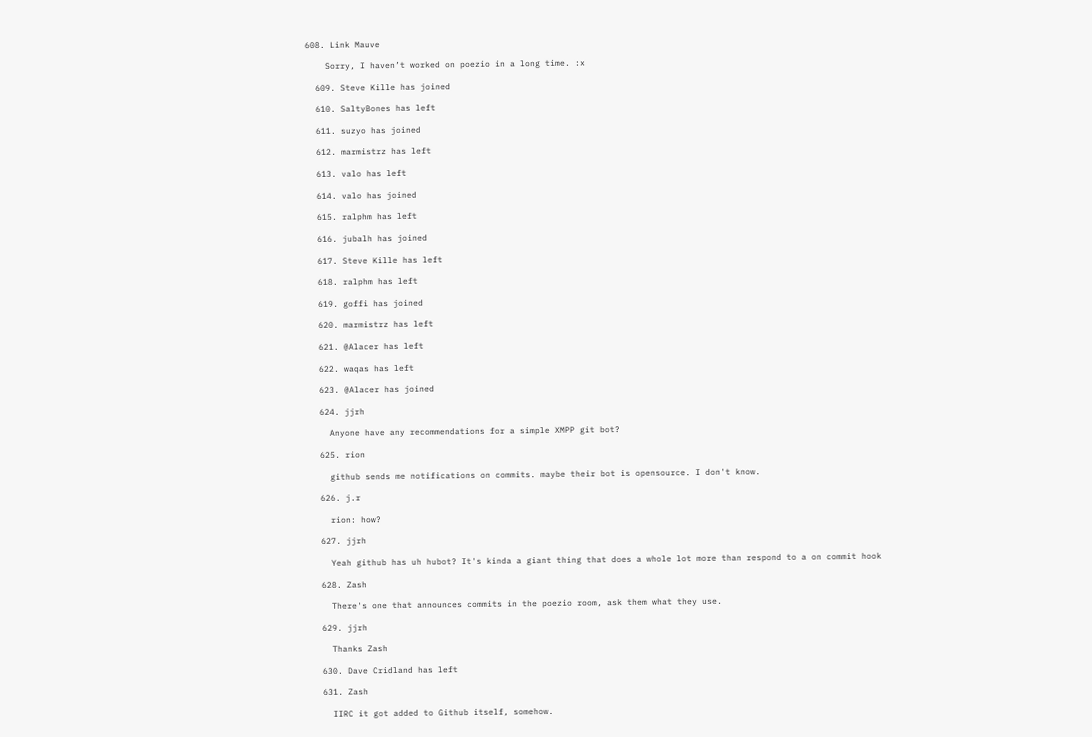608. Link Mauve

    Sorry, I haven’t worked on poezio in a long time. :x

  609. Steve Kille has joined

  610. SaltyBones has left

  611. suzyo has joined

  612. marmistrz has left

  613. valo has left

  614. valo has joined

  615. ralphm has left

  616. jubalh has joined

  617. Steve Kille has left

  618. ralphm has left

  619. goffi has joined

  620. marmistrz has left

  621. @Alacer has left

  622. waqas has left

  623. @Alacer has joined

  624. jjrh

    Anyone have any recommendations for a simple XMPP git bot?

  625. rion

    github sends me notifications on commits. maybe their bot is opensource. I don't know.

  626. j.r

    rion: how?

  627. jjrh

    Yeah github has uh hubot? It's kinda a giant thing that does a whole lot more than respond to a on commit hook

  628. Zash

    There's one that announces commits in the poezio room, ask them what they use.

  629. jjrh

    Thanks Zash

  630. Dave Cridland has left

  631. Zash

    IIRC it got added to Github itself, somehow.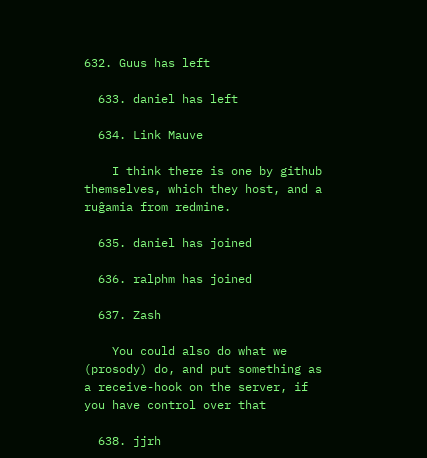632. Guus has left

  633. daniel has left

  634. Link Mauve

    I think there is one by github themselves, which they host, and a ruĝamia from redmine.

  635. daniel has joined

  636. ralphm has joined

  637. Zash

    You could also do what we (prosody) do, and put something as a receive-hook on the server, if you have control over that

  638. jjrh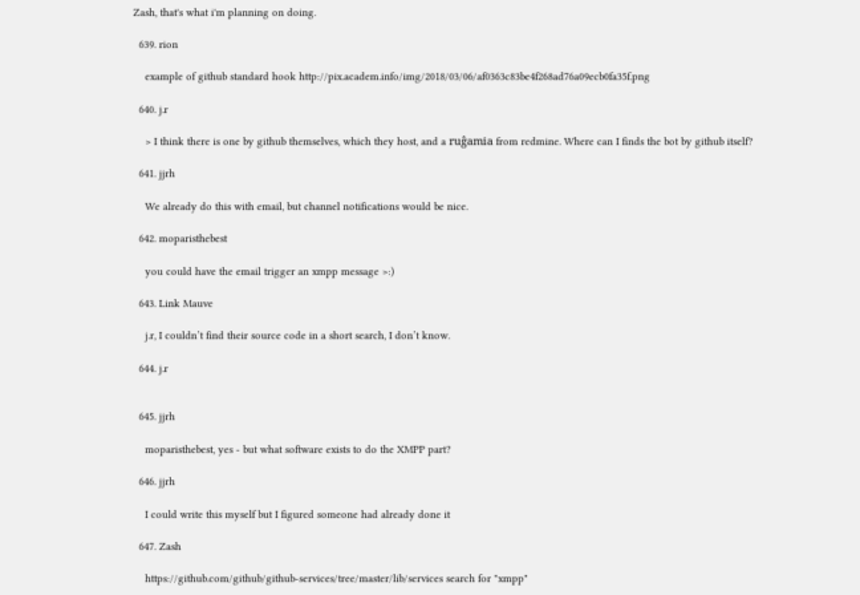Zash, that's what i'm planning on doing.

  639. rion

    example of github standard hook http://pix.academ.info/img/2018/03/06/af0363c83be4f268ad76a09ecb0fa35f.png

  640. j.r

    > I think there is one by github themselves, which they host, and a ruĝamia from redmine. Where can I finds the bot by github itself?

  641. jjrh

    We already do this with email, but channel notifications would be nice.

  642. moparisthebest

    you could have the email trigger an xmpp message >:)

  643. Link Mauve

    j.r, I couldn’t find their source code in a short search, I don’t know.

  644. j.r


  645. jjrh

    moparisthebest, yes - but what software exists to do the XMPP part?

  646. jjrh

    I could write this myself but I figured someone had already done it

  647. Zash

    https://github.com/github/github-services/tree/master/lib/services search for "xmpp"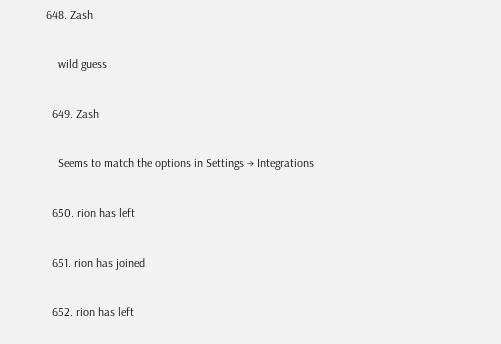648. Zash

    wild guess

  649. Zash

    Seems to match the options in Settings → Integrations

  650. rion has left

  651. rion has joined

  652. rion has left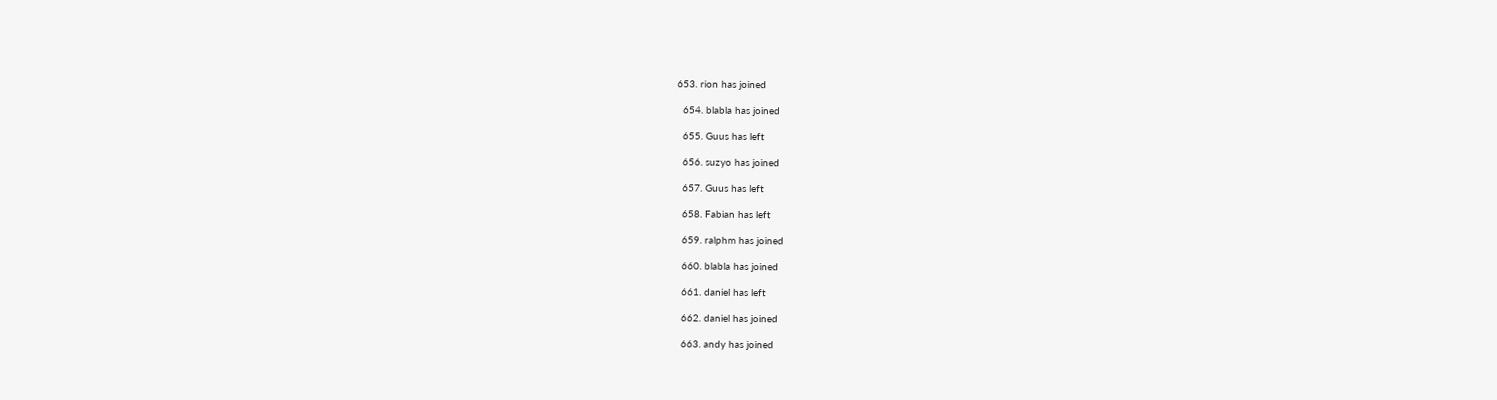653. rion has joined

  654. blabla has joined

  655. Guus has left

  656. suzyo has joined

  657. Guus has left

  658. Fabian has left

  659. ralphm has joined

  660. blabla has joined

  661. daniel has left

  662. daniel has joined

  663. andy has joined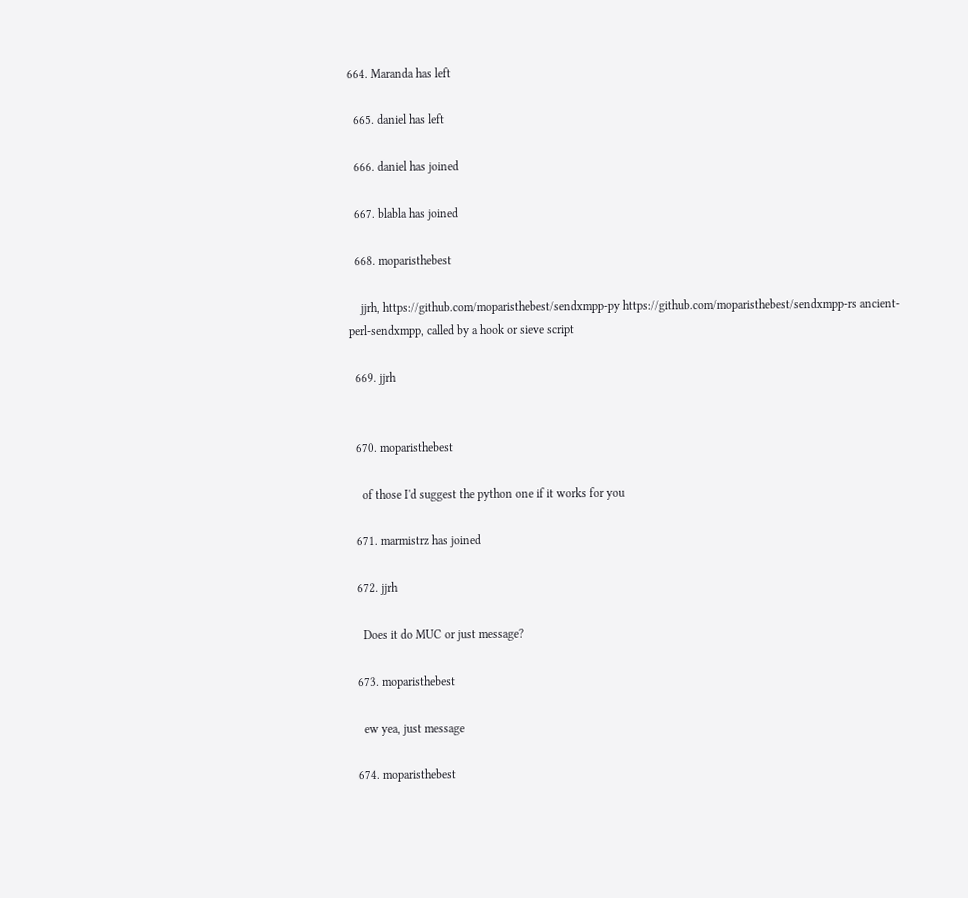664. Maranda has left

  665. daniel has left

  666. daniel has joined

  667. blabla has joined

  668. moparisthebest

    jjrh, https://github.com/moparisthebest/sendxmpp-py https://github.com/moparisthebest/sendxmpp-rs ancient-perl-sendxmpp, called by a hook or sieve script

  669. jjrh


  670. moparisthebest

    of those I'd suggest the python one if it works for you

  671. marmistrz has joined

  672. jjrh

    Does it do MUC or just message?

  673. moparisthebest

    ew yea, just message

  674. moparisthebest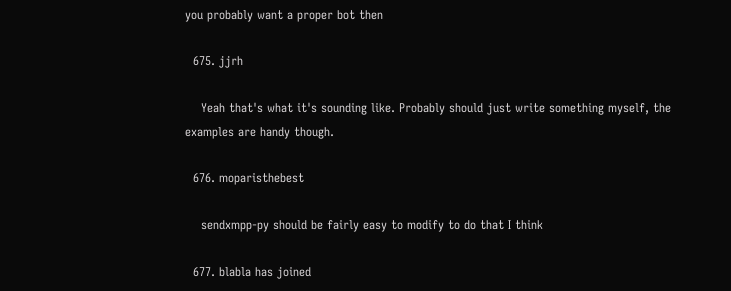you probably want a proper bot then

  675. jjrh

    Yeah that's what it's sounding like. Probably should just write something myself, the examples are handy though.

  676. moparisthebest

    sendxmpp-py should be fairly easy to modify to do that I think

  677. blabla has joined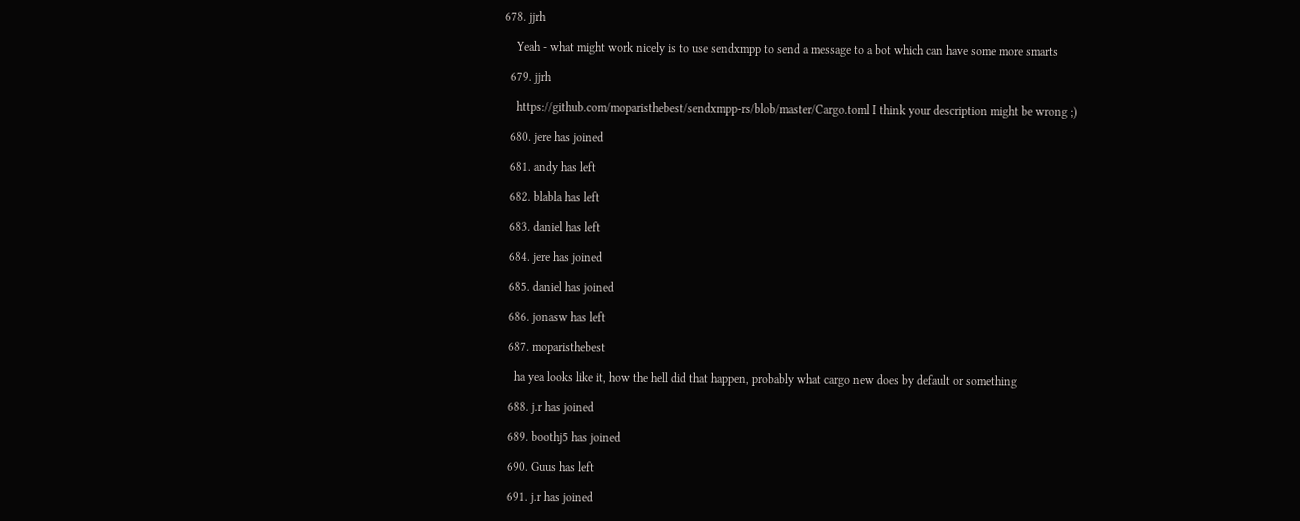678. jjrh

    Yeah - what might work nicely is to use sendxmpp to send a message to a bot which can have some more smarts

  679. jjrh

    https://github.com/moparisthebest/sendxmpp-rs/blob/master/Cargo.toml I think your description might be wrong ;)

  680. jere has joined

  681. andy has left

  682. blabla has left

  683. daniel has left

  684. jere has joined

  685. daniel has joined

  686. jonasw has left

  687. moparisthebest

    ha yea looks like it, how the hell did that happen, probably what cargo new does by default or something

  688. j.r has joined

  689. boothj5 has joined

  690. Guus has left

  691. j.r has joined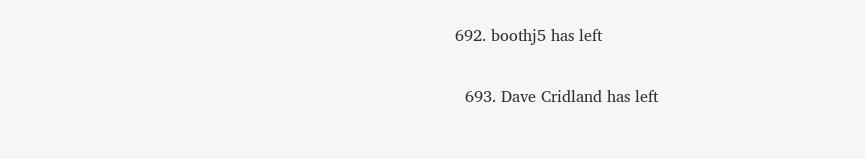692. boothj5 has left

  693. Dave Cridland has left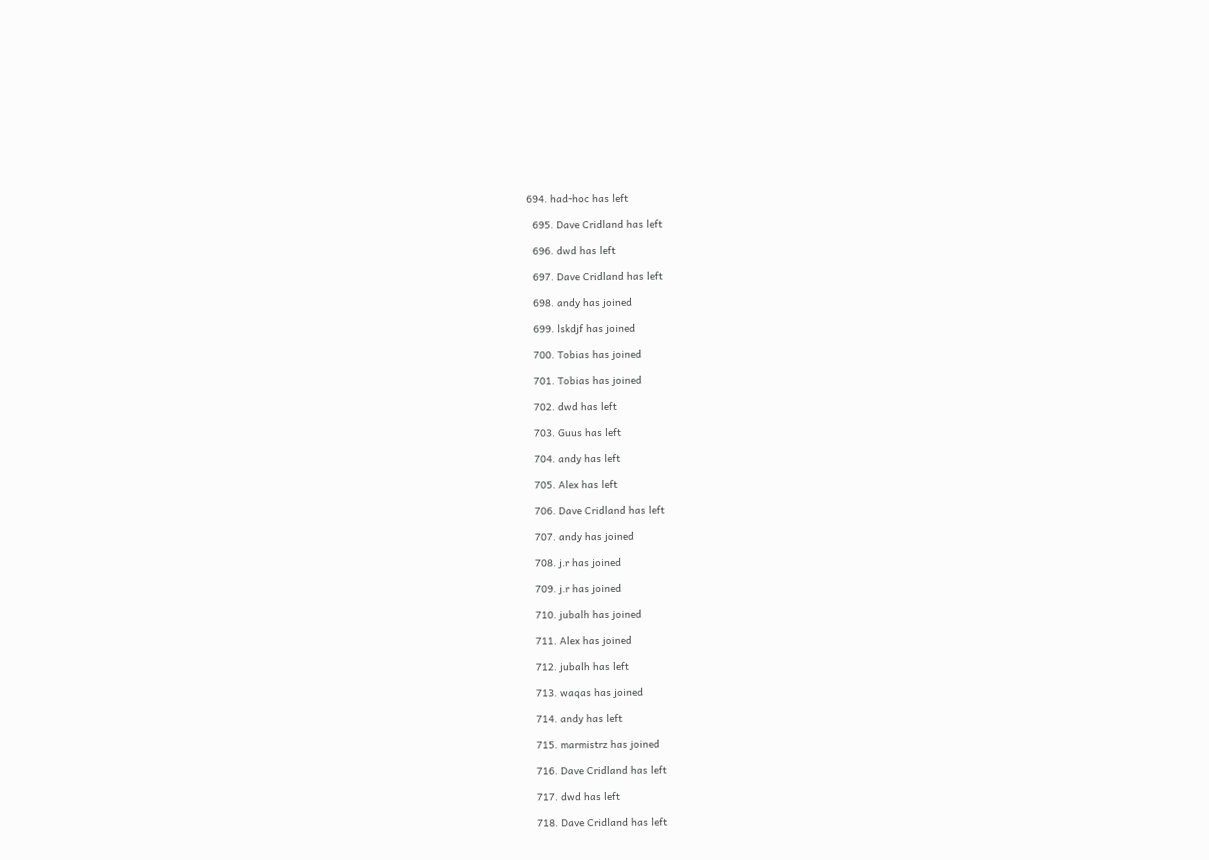694. had-hoc has left

  695. Dave Cridland has left

  696. dwd has left

  697. Dave Cridland has left

  698. andy has joined

  699. lskdjf has joined

  700. Tobias has joined

  701. Tobias has joined

  702. dwd has left

  703. Guus has left

  704. andy has left

  705. Alex has left

  706. Dave Cridland has left

  707. andy has joined

  708. j.r has joined

  709. j.r has joined

  710. jubalh has joined

  711. Alex has joined

  712. jubalh has left

  713. waqas has joined

  714. andy has left

  715. marmistrz has joined

  716. Dave Cridland has left

  717. dwd has left

  718. Dave Cridland has left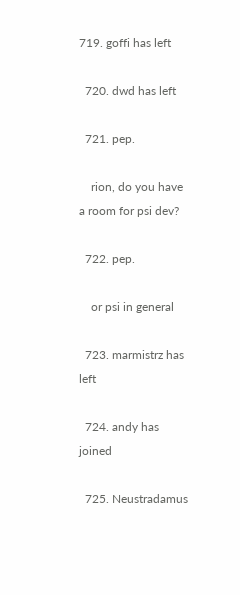719. goffi has left

  720. dwd has left

  721. pep.

    rion, do you have a room for psi dev?

  722. pep.

    or psi in general

  723. marmistrz has left

  724. andy has joined

  725. Neustradamus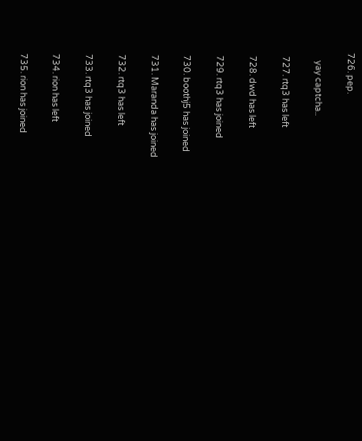726. pep.

    yay captcha..

  727. rtq3 has left

  728. dwd has left

  729. rtq3 has joined

  730. boothj5 has joined

  731. Maranda has joined

  732. rtq3 has left

  733. rtq3 has joined

  734. rion has left

  735. rion has joined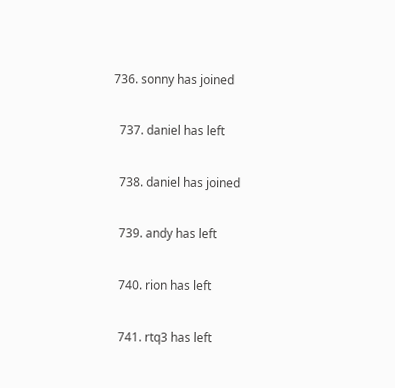736. sonny has joined

  737. daniel has left

  738. daniel has joined

  739. andy has left

  740. rion has left

  741. rtq3 has left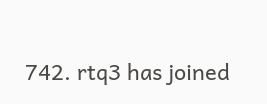742. rtq3 has joined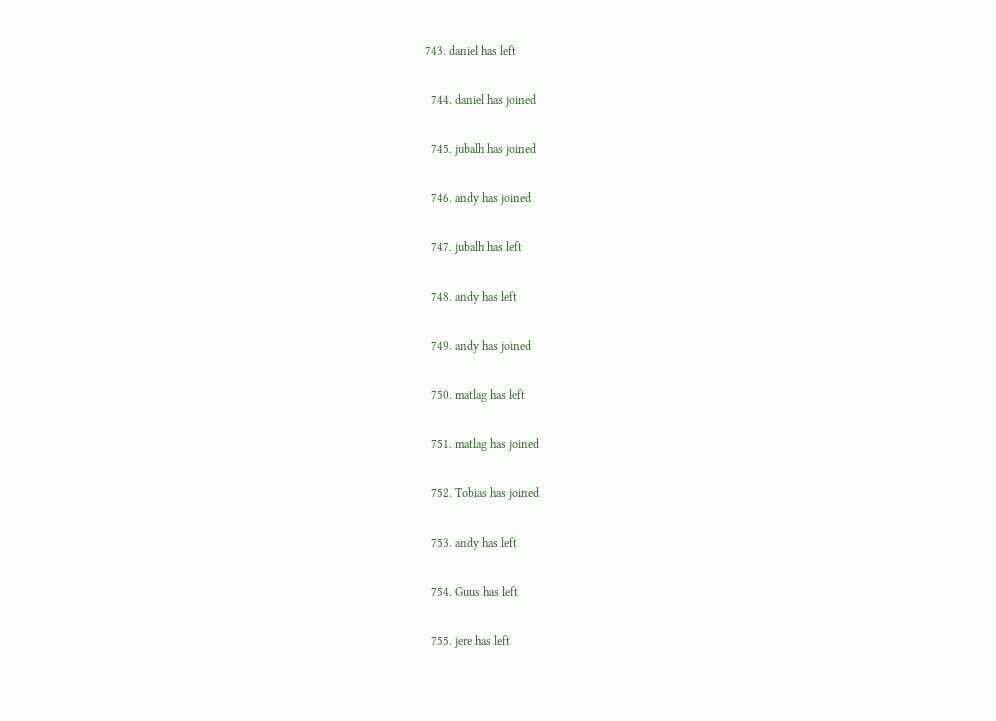743. daniel has left

  744. daniel has joined

  745. jubalh has joined

  746. andy has joined

  747. jubalh has left

  748. andy has left

  749. andy has joined

  750. matlag has left

  751. matlag has joined

  752. Tobias has joined

  753. andy has left

  754. Guus has left

  755. jere has left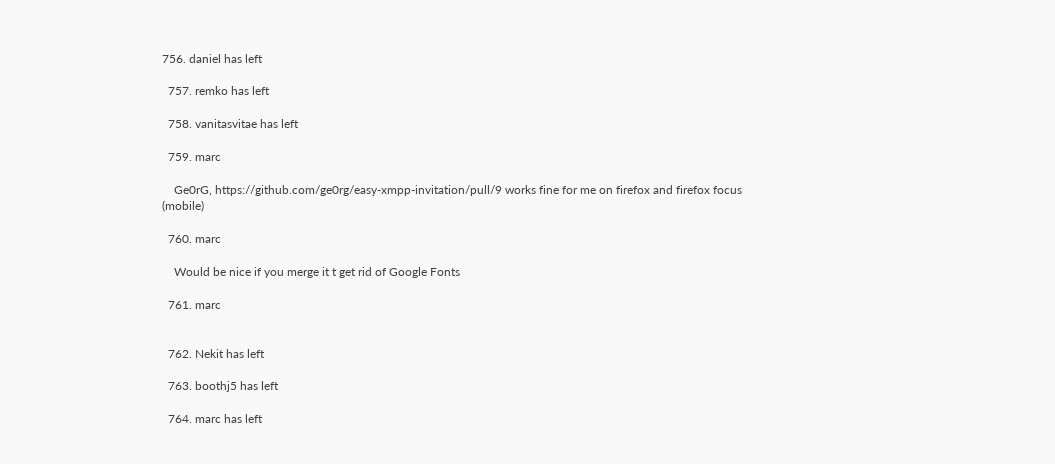756. daniel has left

  757. remko has left

  758. vanitasvitae has left

  759. marc

    Ge0rG, https://github.com/ge0rg/easy-xmpp-invitation/pull/9 works fine for me on firefox and firefox focus (mobile)

  760. marc

    Would be nice if you merge it t get rid of Google Fonts

  761. marc


  762. Nekit has left

  763. boothj5 has left

  764. marc has left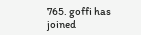765. goffi has joined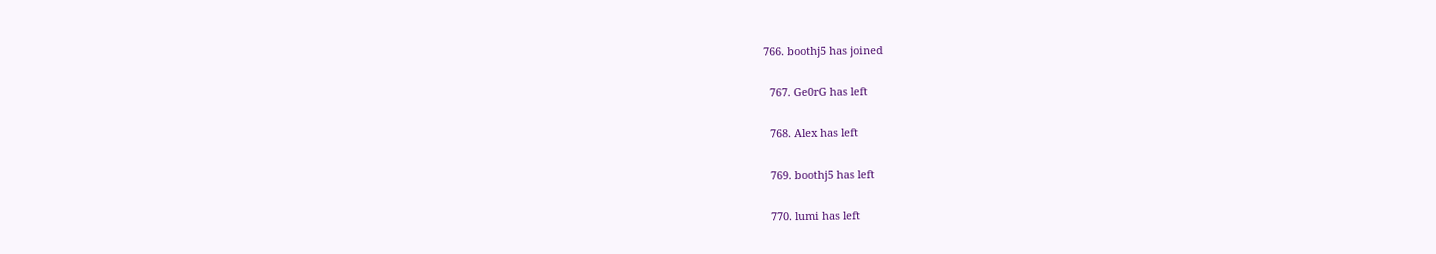766. boothj5 has joined

  767. Ge0rG has left

  768. Alex has left

  769. boothj5 has left

  770. lumi has left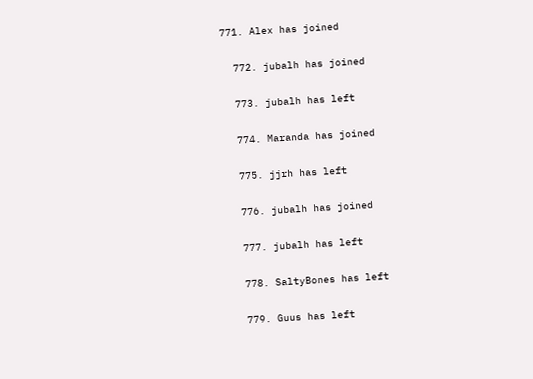771. Alex has joined

  772. jubalh has joined

  773. jubalh has left

  774. Maranda has joined

  775. jjrh has left

  776. jubalh has joined

  777. jubalh has left

  778. SaltyBones has left

  779. Guus has left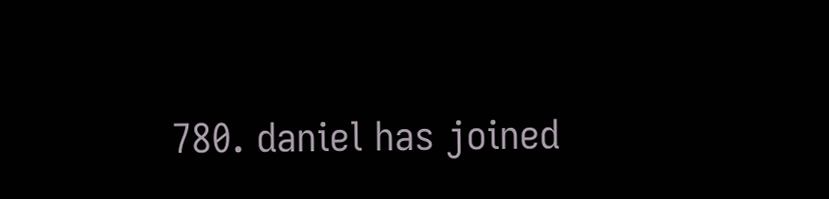780. daniel has joined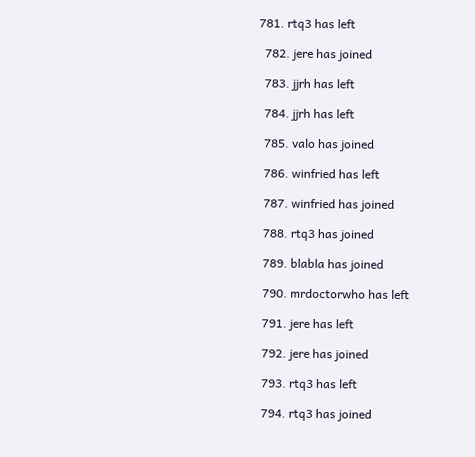781. rtq3 has left

  782. jere has joined

  783. jjrh has left

  784. jjrh has left

  785. valo has joined

  786. winfried has left

  787. winfried has joined

  788. rtq3 has joined

  789. blabla has joined

  790. mrdoctorwho has left

  791. jere has left

  792. jere has joined

  793. rtq3 has left

  794. rtq3 has joined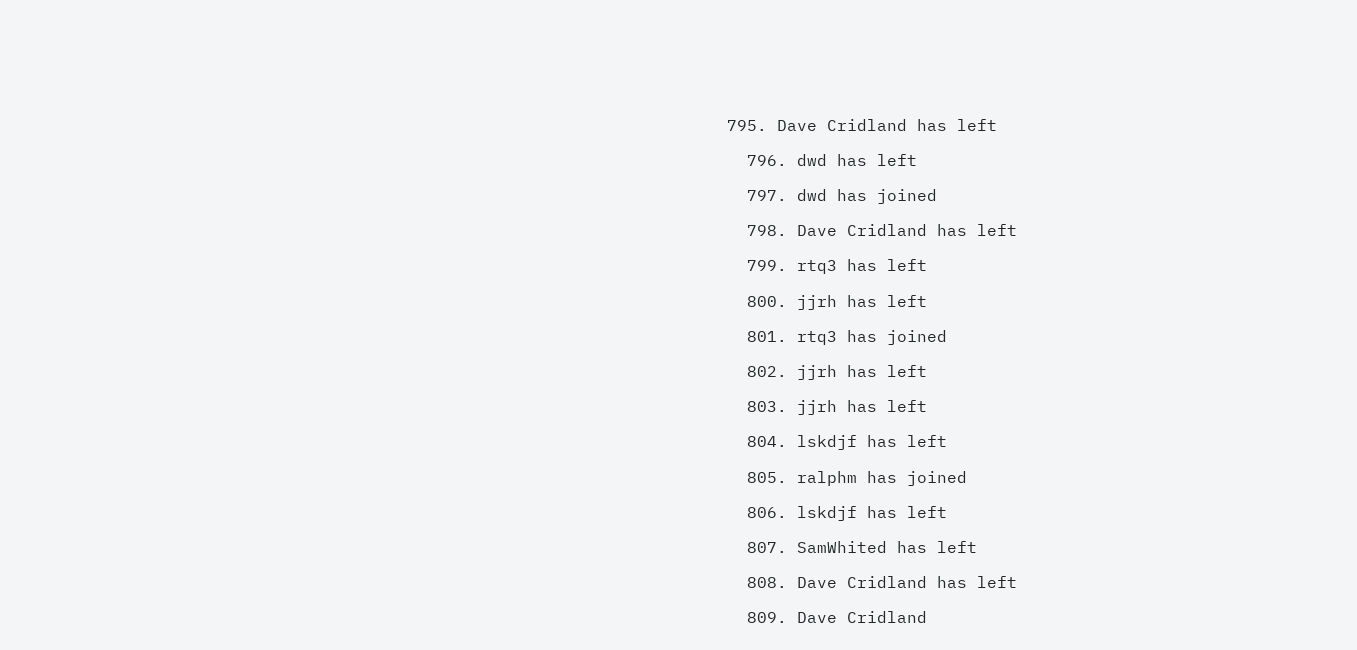795. Dave Cridland has left

  796. dwd has left

  797. dwd has joined

  798. Dave Cridland has left

  799. rtq3 has left

  800. jjrh has left

  801. rtq3 has joined

  802. jjrh has left

  803. jjrh has left

  804. lskdjf has left

  805. ralphm has joined

  806. lskdjf has left

  807. SamWhited has left

  808. Dave Cridland has left

  809. Dave Cridland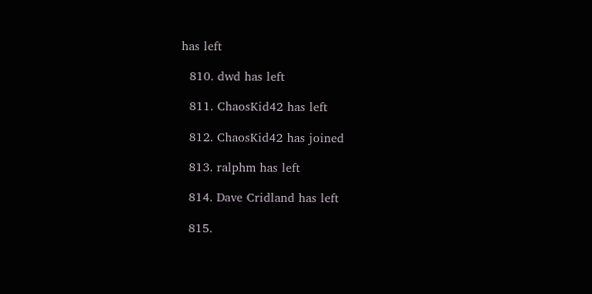has left

  810. dwd has left

  811. ChaosKid42 has left

  812. ChaosKid42 has joined

  813. ralphm has left

  814. Dave Cridland has left

  815.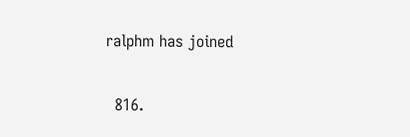ralphm has joined

  816.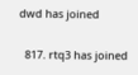dwd has joined

  817. rtq3 has joined